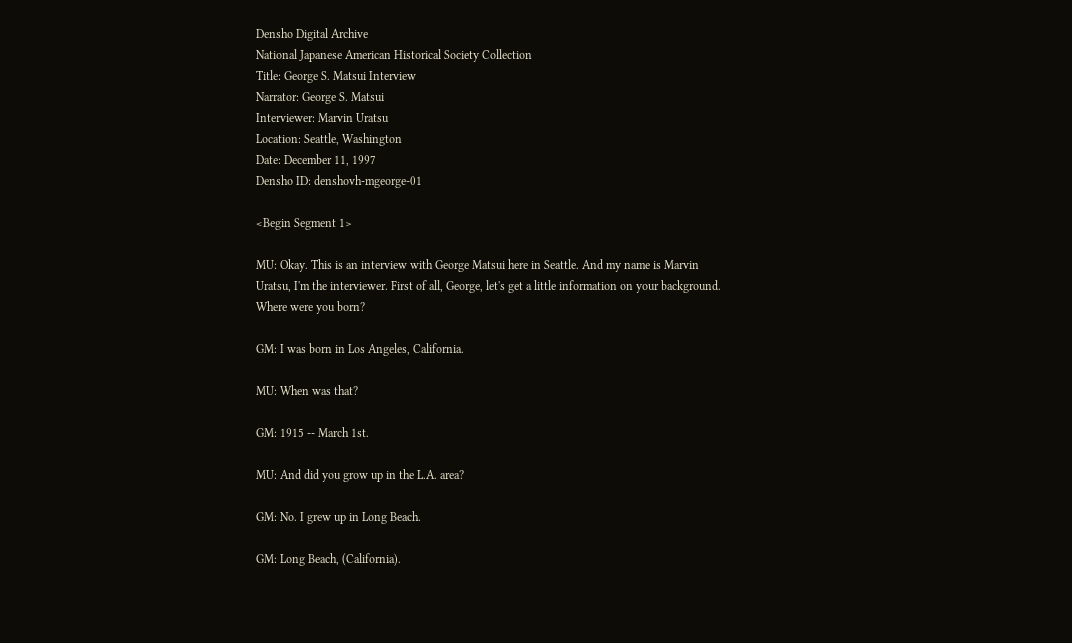Densho Digital Archive
National Japanese American Historical Society Collection
Title: George S. Matsui Interview
Narrator: George S. Matsui
Interviewer: Marvin Uratsu
Location: Seattle, Washington
Date: December 11, 1997
Densho ID: denshovh-mgeorge-01

<Begin Segment 1>

MU: Okay. This is an interview with George Matsui here in Seattle. And my name is Marvin Uratsu, I'm the interviewer. First of all, George, let's get a little information on your background. Where were you born?

GM: I was born in Los Angeles, California.

MU: When was that?

GM: 1915 -- March 1st.

MU: And did you grow up in the L.A. area?

GM: No. I grew up in Long Beach.

GM: Long Beach, (California).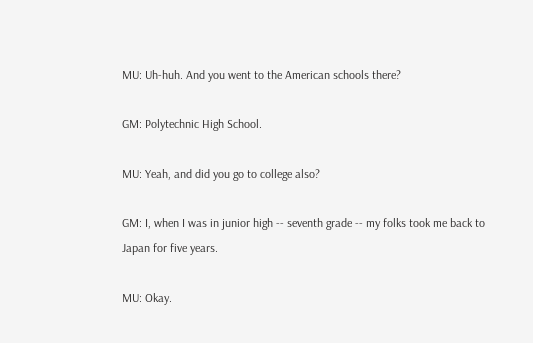MU: Uh-huh. And you went to the American schools there?

GM: Polytechnic High School.

MU: Yeah, and did you go to college also?

GM: I, when I was in junior high -- seventh grade -- my folks took me back to Japan for five years.

MU: Okay.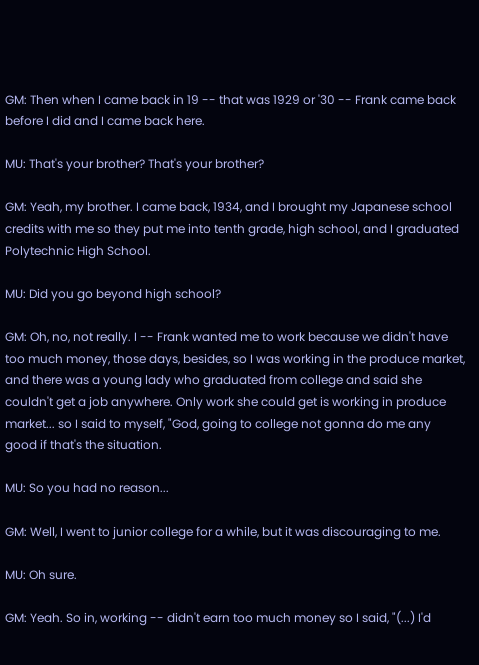GM: Then when I came back in 19 -- that was 1929 or '30 -- Frank came back before I did and I came back here.

MU: That's your brother? That's your brother?

GM: Yeah, my brother. I came back, 1934, and I brought my Japanese school credits with me so they put me into tenth grade, high school, and I graduated Polytechnic High School.

MU: Did you go beyond high school?

GM: Oh, no, not really. I -- Frank wanted me to work because we didn't have too much money, those days, besides, so I was working in the produce market, and there was a young lady who graduated from college and said she couldn't get a job anywhere. Only work she could get is working in produce market... so I said to myself, "God, going to college not gonna do me any good if that's the situation.

MU: So you had no reason...

GM: Well, I went to junior college for a while, but it was discouraging to me.

MU: Oh sure.

GM: Yeah. So in, working -- didn't earn too much money so I said, "(...) I'd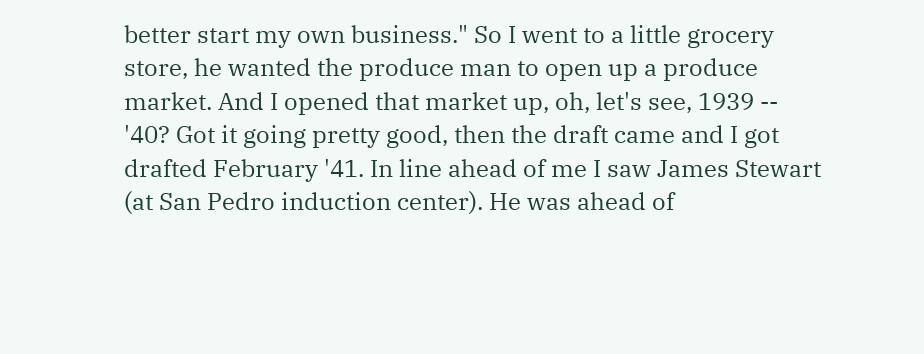better start my own business." So I went to a little grocery store, he wanted the produce man to open up a produce market. And I opened that market up, oh, let's see, 1939 -- '40? Got it going pretty good, then the draft came and I got drafted February '41. In line ahead of me I saw James Stewart (at San Pedro induction center). He was ahead of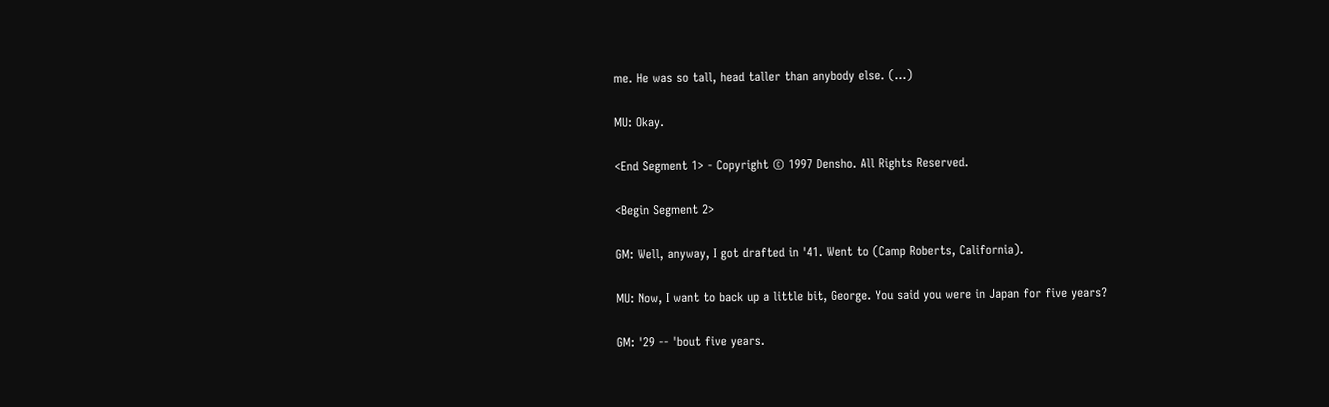me. He was so tall, head taller than anybody else. (...)

MU: Okay.

<End Segment 1> - Copyright © 1997 Densho. All Rights Reserved.

<Begin Segment 2>

GM: Well, anyway, I got drafted in '41. Went to (Camp Roberts, California).

MU: Now, I want to back up a little bit, George. You said you were in Japan for five years?

GM: '29 -- 'bout five years.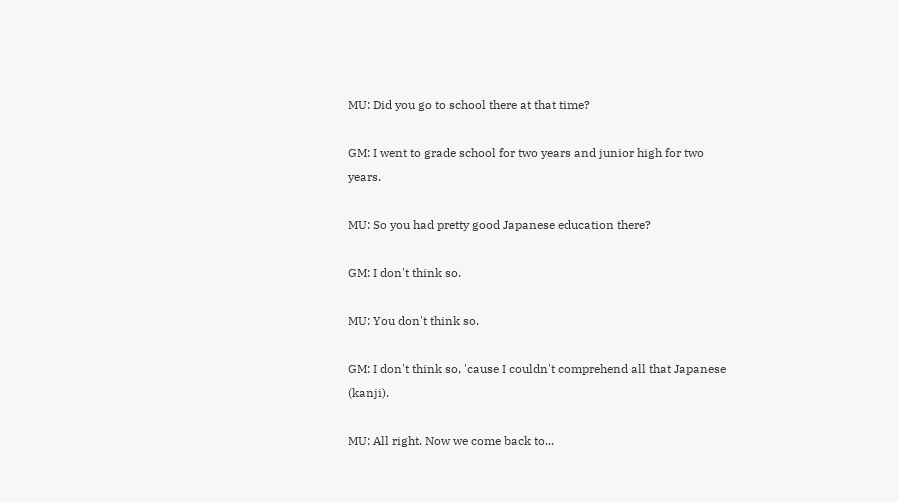MU: Did you go to school there at that time?

GM: I went to grade school for two years and junior high for two years.

MU: So you had pretty good Japanese education there?

GM: I don't think so.

MU: You don't think so.

GM: I don't think so, 'cause I couldn't comprehend all that Japanese (kanji).

MU: All right. Now we come back to...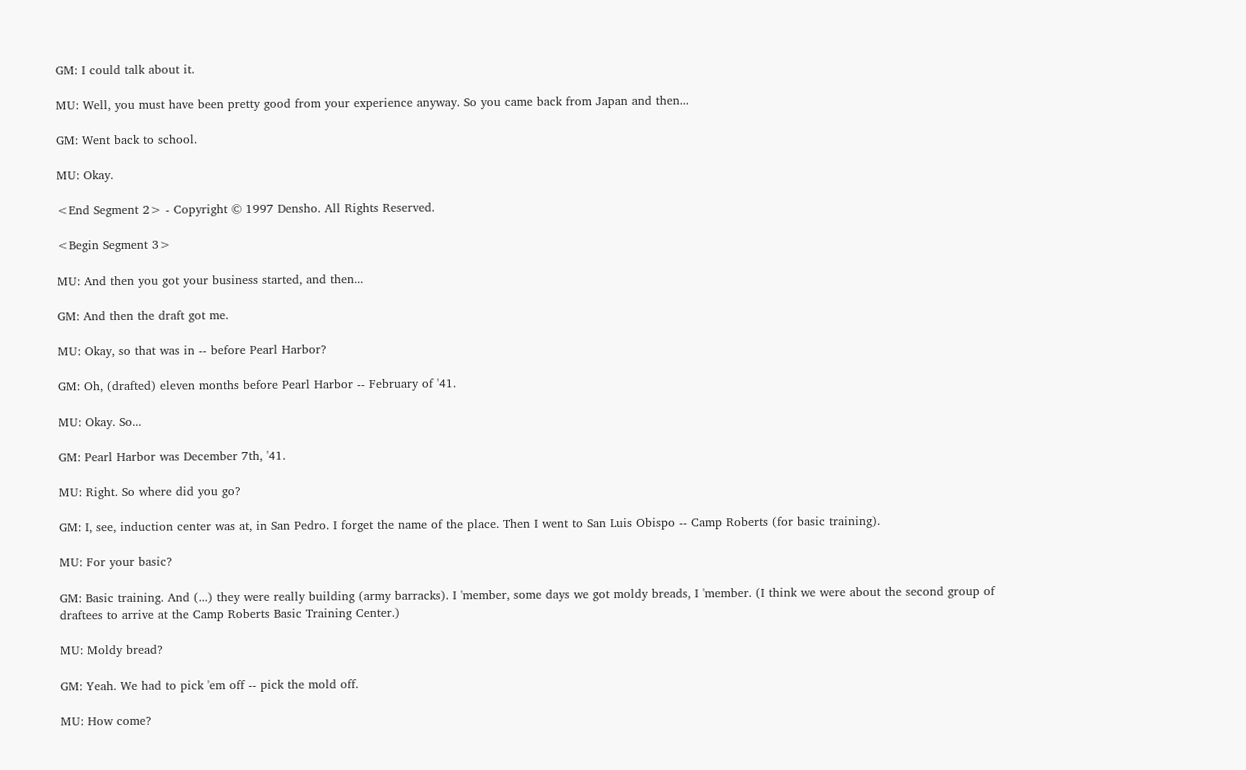GM: I could talk about it.

MU: Well, you must have been pretty good from your experience anyway. So you came back from Japan and then...

GM: Went back to school.

MU: Okay.

<End Segment 2> - Copyright © 1997 Densho. All Rights Reserved.

<Begin Segment 3>

MU: And then you got your business started, and then...

GM: And then the draft got me.

MU: Okay, so that was in -- before Pearl Harbor?

GM: Oh, (drafted) eleven months before Pearl Harbor -- February of '41.

MU: Okay. So...

GM: Pearl Harbor was December 7th, '41.

MU: Right. So where did you go?

GM: I, see, induction center was at, in San Pedro. I forget the name of the place. Then I went to San Luis Obispo -- Camp Roberts (for basic training).

MU: For your basic?

GM: Basic training. And (...) they were really building (army barracks). I 'member, some days we got moldy breads, I 'member. (I think we were about the second group of draftees to arrive at the Camp Roberts Basic Training Center.)

MU: Moldy bread?

GM: Yeah. We had to pick 'em off -- pick the mold off.

MU: How come?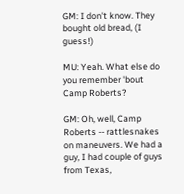GM: I don't know. They bought old bread, (I guess!)

MU: Yeah. What else do you remember 'bout Camp Roberts?

GM: Oh, well, Camp Roberts -- rattlesnakes on maneuvers. We had a guy, I had couple of guys from Texas,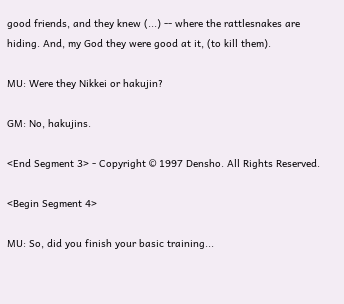good friends, and they knew (...) -- where the rattlesnakes are hiding. And, my God they were good at it, (to kill them).

MU: Were they Nikkei or hakujin?

GM: No, hakujins.

<End Segment 3> - Copyright © 1997 Densho. All Rights Reserved.

<Begin Segment 4>

MU: So, did you finish your basic training...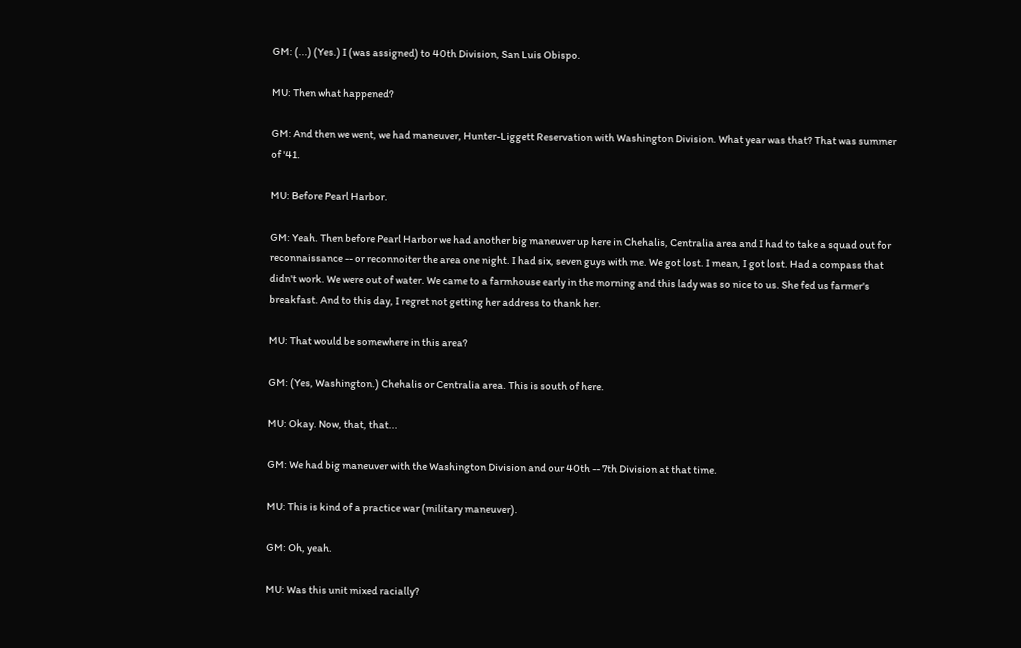GM: (...) (Yes.) I (was assigned) to 40th Division, San Luis Obispo.

MU: Then what happened?

GM: And then we went, we had maneuver, Hunter-Liggett Reservation with Washington Division. What year was that? That was summer of '41.

MU: Before Pearl Harbor.

GM: Yeah. Then before Pearl Harbor we had another big maneuver up here in Chehalis, Centralia area and I had to take a squad out for reconnaissance -- or reconnoiter the area one night. I had six, seven guys with me. We got lost. I mean, I got lost. Had a compass that didn't work. We were out of water. We came to a farmhouse early in the morning and this lady was so nice to us. She fed us farmer's breakfast. And to this day, I regret not getting her address to thank her.

MU: That would be somewhere in this area?

GM: (Yes, Washington.) Chehalis or Centralia area. This is south of here.

MU: Okay. Now, that, that...

GM: We had big maneuver with the Washington Division and our 40th -- 7th Division at that time.

MU: This is kind of a practice war (military maneuver).

GM: Oh, yeah.

MU: Was this unit mixed racially?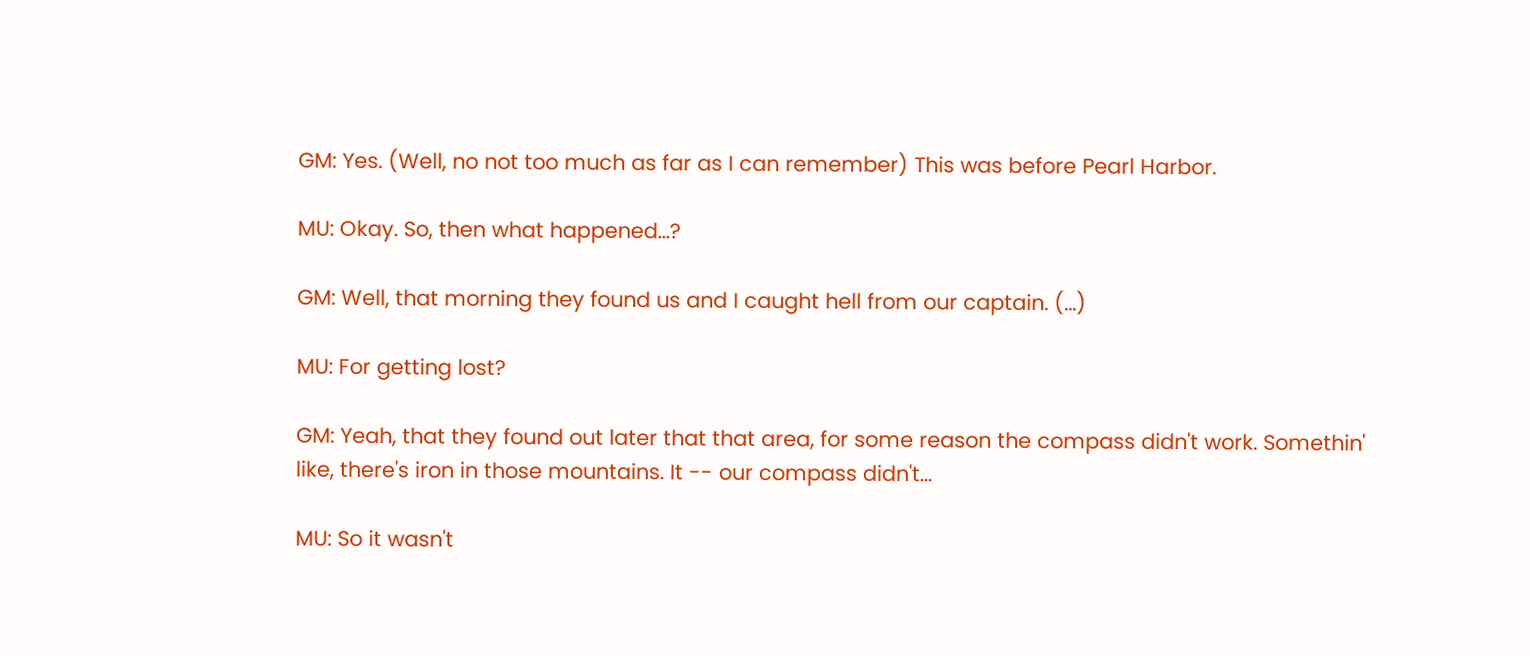GM: Yes. (Well, no not too much as far as I can remember) This was before Pearl Harbor.

MU: Okay. So, then what happened...?

GM: Well, that morning they found us and I caught hell from our captain. (...)

MU: For getting lost?

GM: Yeah, that they found out later that that area, for some reason the compass didn't work. Somethin' like, there's iron in those mountains. It -- our compass didn't...

MU: So it wasn't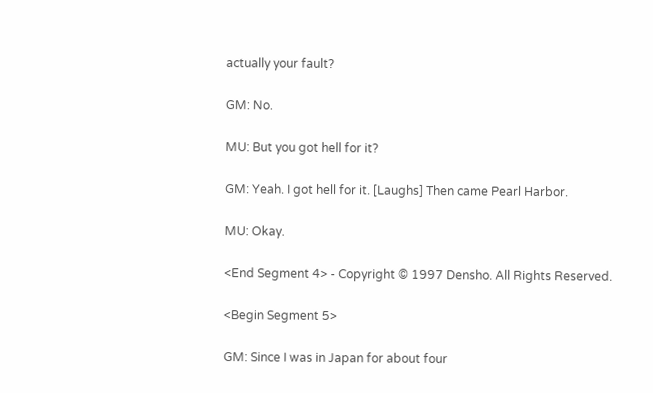actually your fault?

GM: No.

MU: But you got hell for it?

GM: Yeah. I got hell for it. [Laughs] Then came Pearl Harbor.

MU: Okay.

<End Segment 4> - Copyright © 1997 Densho. All Rights Reserved.

<Begin Segment 5>

GM: Since I was in Japan for about four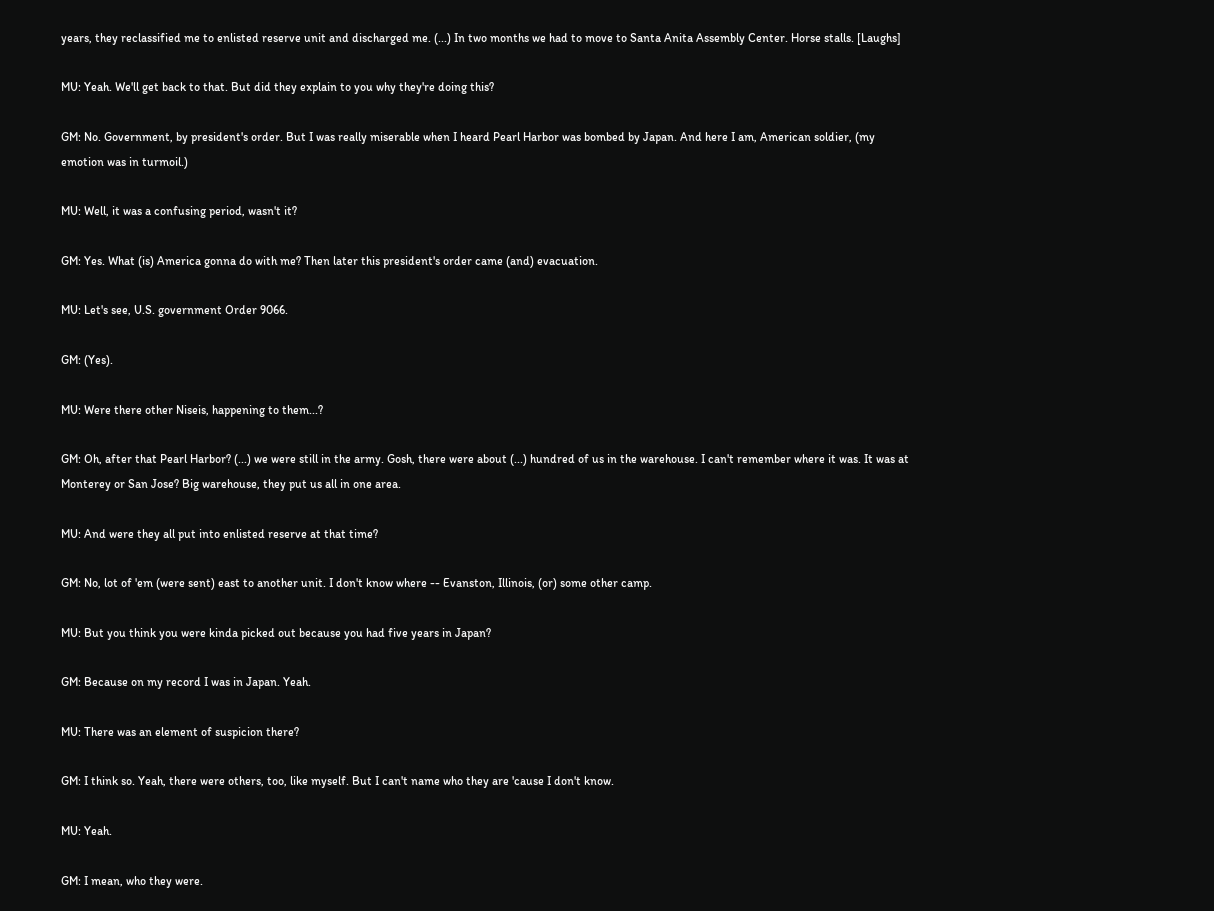years, they reclassified me to enlisted reserve unit and discharged me. (...) In two months we had to move to Santa Anita Assembly Center. Horse stalls. [Laughs]

MU: Yeah. We'll get back to that. But did they explain to you why they're doing this?

GM: No. Government, by president's order. But I was really miserable when I heard Pearl Harbor was bombed by Japan. And here I am, American soldier, (my emotion was in turmoil.)

MU: Well, it was a confusing period, wasn't it?

GM: Yes. What (is) America gonna do with me? Then later this president's order came (and) evacuation.

MU: Let's see, U.S. government Order 9066.

GM: (Yes).

MU: Were there other Niseis, happening to them...?

GM: Oh, after that Pearl Harbor? (...) we were still in the army. Gosh, there were about (...) hundred of us in the warehouse. I can't remember where it was. It was at Monterey or San Jose? Big warehouse, they put us all in one area.

MU: And were they all put into enlisted reserve at that time?

GM: No, lot of 'em (were sent) east to another unit. I don't know where -- Evanston, Illinois, (or) some other camp.

MU: But you think you were kinda picked out because you had five years in Japan?

GM: Because on my record I was in Japan. Yeah.

MU: There was an element of suspicion there?

GM: I think so. Yeah, there were others, too, like myself. But I can't name who they are 'cause I don't know.

MU: Yeah.

GM: I mean, who they were.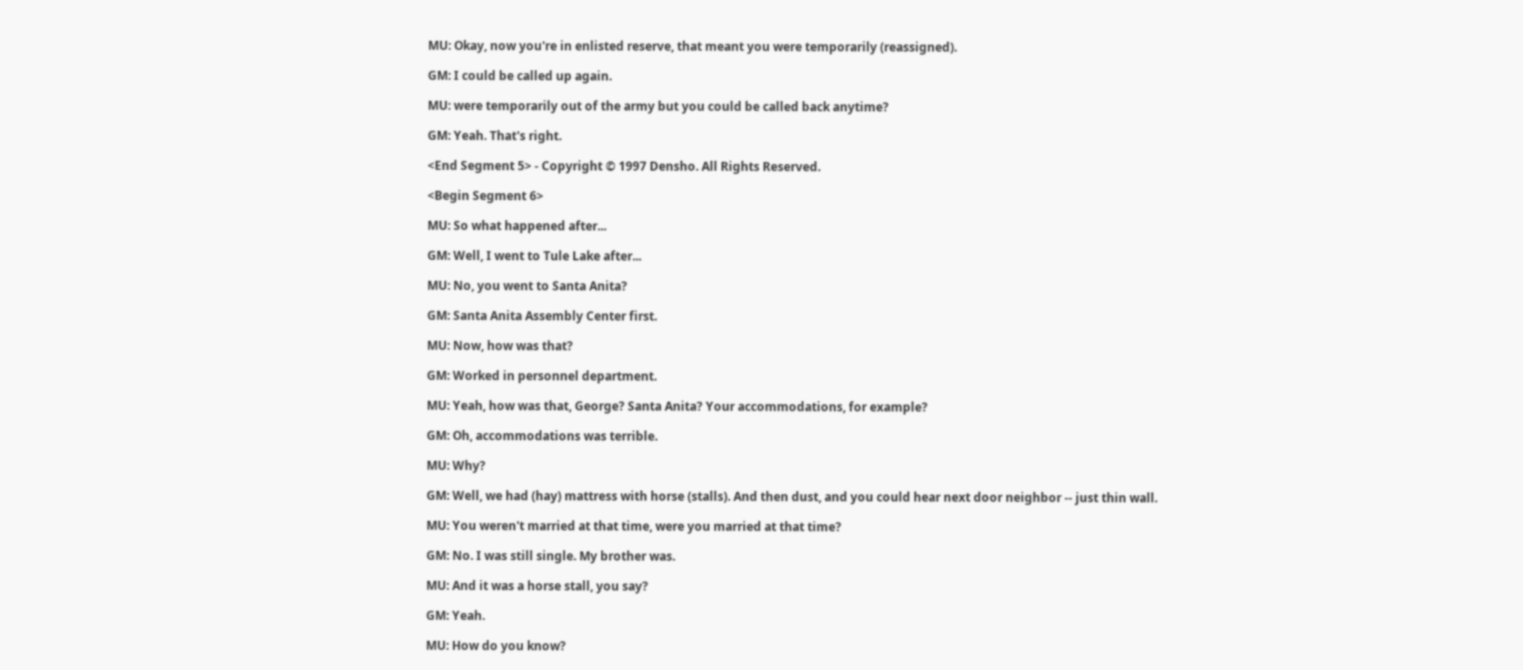MU: Okay, now you're in enlisted reserve, that meant you were temporarily (reassigned).

GM: I could be called up again.

MU: were temporarily out of the army but you could be called back anytime?

GM: Yeah. That's right.

<End Segment 5> - Copyright © 1997 Densho. All Rights Reserved.

<Begin Segment 6>

MU: So what happened after...

GM: Well, I went to Tule Lake after...

MU: No, you went to Santa Anita?

GM: Santa Anita Assembly Center first.

MU: Now, how was that?

GM: Worked in personnel department.

MU: Yeah, how was that, George? Santa Anita? Your accommodations, for example?

GM: Oh, accommodations was terrible.

MU: Why?

GM: Well, we had (hay) mattress with horse (stalls). And then dust, and you could hear next door neighbor -- just thin wall.

MU: You weren't married at that time, were you married at that time?

GM: No. I was still single. My brother was.

MU: And it was a horse stall, you say?

GM: Yeah.

MU: How do you know?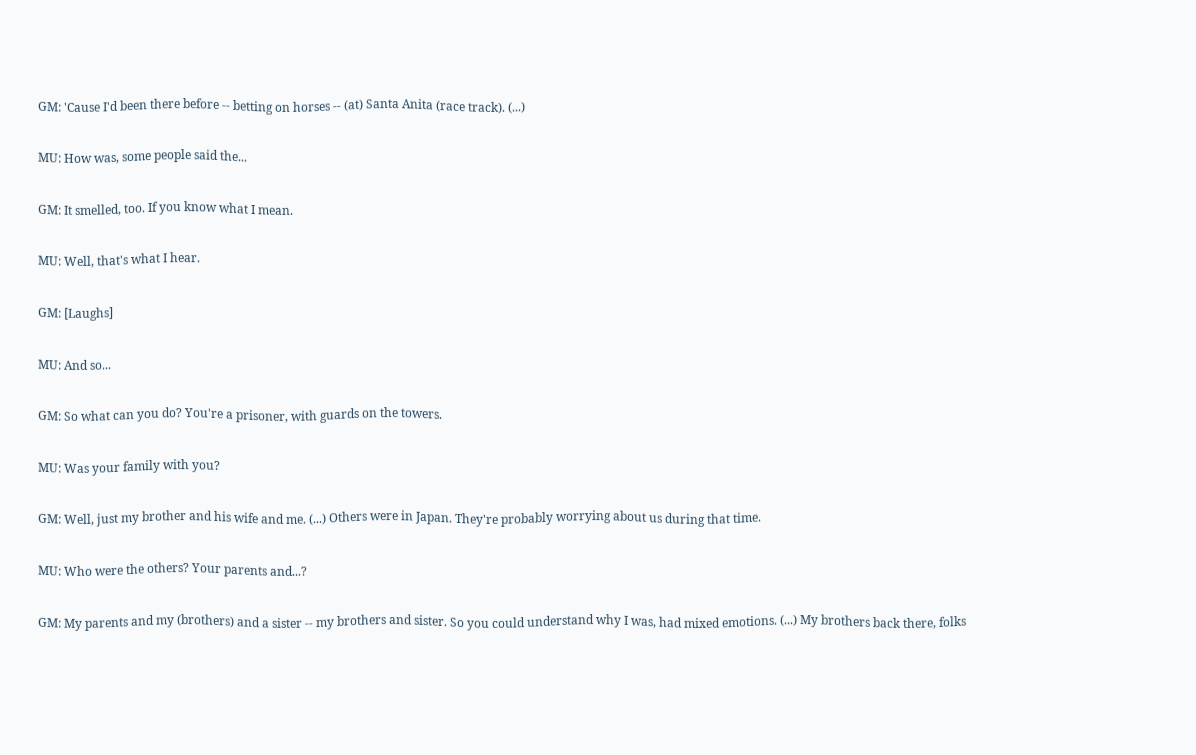GM: 'Cause I'd been there before -- betting on horses -- (at) Santa Anita (race track). (...)

MU: How was, some people said the...

GM: It smelled, too. If you know what I mean.

MU: Well, that's what I hear.

GM: [Laughs]

MU: And so...

GM: So what can you do? You're a prisoner, with guards on the towers.

MU: Was your family with you?

GM: Well, just my brother and his wife and me. (...) Others were in Japan. They're probably worrying about us during that time.

MU: Who were the others? Your parents and...?

GM: My parents and my (brothers) and a sister -- my brothers and sister. So you could understand why I was, had mixed emotions. (...) My brothers back there, folks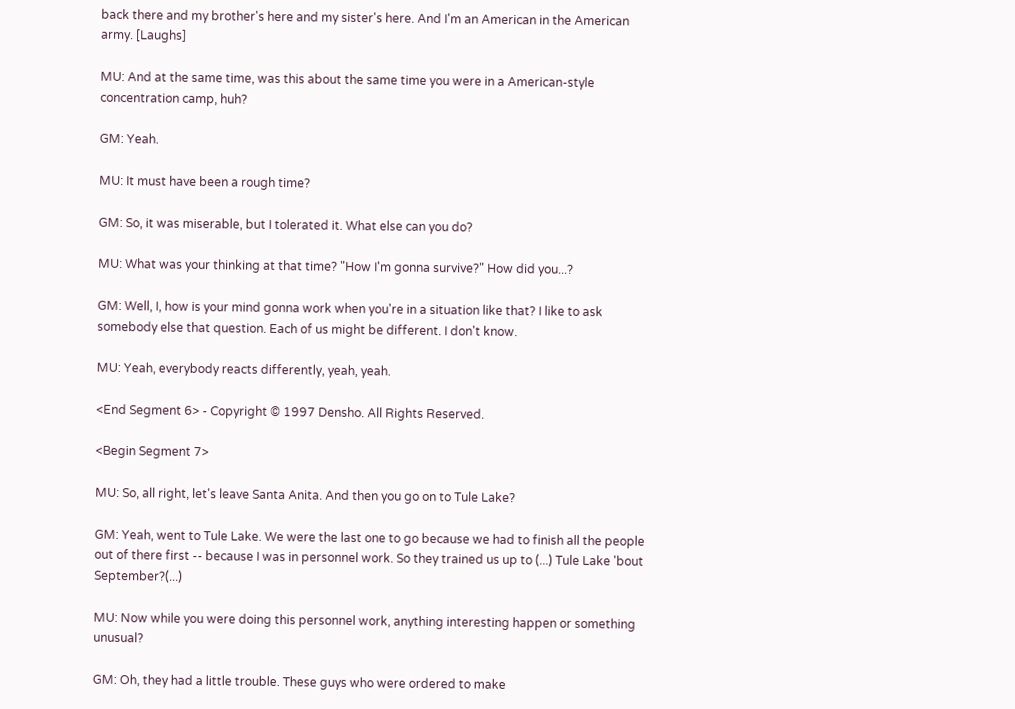back there and my brother's here and my sister's here. And I'm an American in the American army. [Laughs]

MU: And at the same time, was this about the same time you were in a American-style concentration camp, huh?

GM: Yeah.

MU: It must have been a rough time?

GM: So, it was miserable, but I tolerated it. What else can you do?

MU: What was your thinking at that time? "How I'm gonna survive?" How did you...?

GM: Well, I, how is your mind gonna work when you're in a situation like that? I like to ask somebody else that question. Each of us might be different. I don't know.

MU: Yeah, everybody reacts differently, yeah, yeah.

<End Segment 6> - Copyright © 1997 Densho. All Rights Reserved.

<Begin Segment 7>

MU: So, all right, let's leave Santa Anita. And then you go on to Tule Lake?

GM: Yeah, went to Tule Lake. We were the last one to go because we had to finish all the people out of there first -- because I was in personnel work. So they trained us up to (...) Tule Lake 'bout September?(...)

MU: Now while you were doing this personnel work, anything interesting happen or something unusual?

GM: Oh, they had a little trouble. These guys who were ordered to make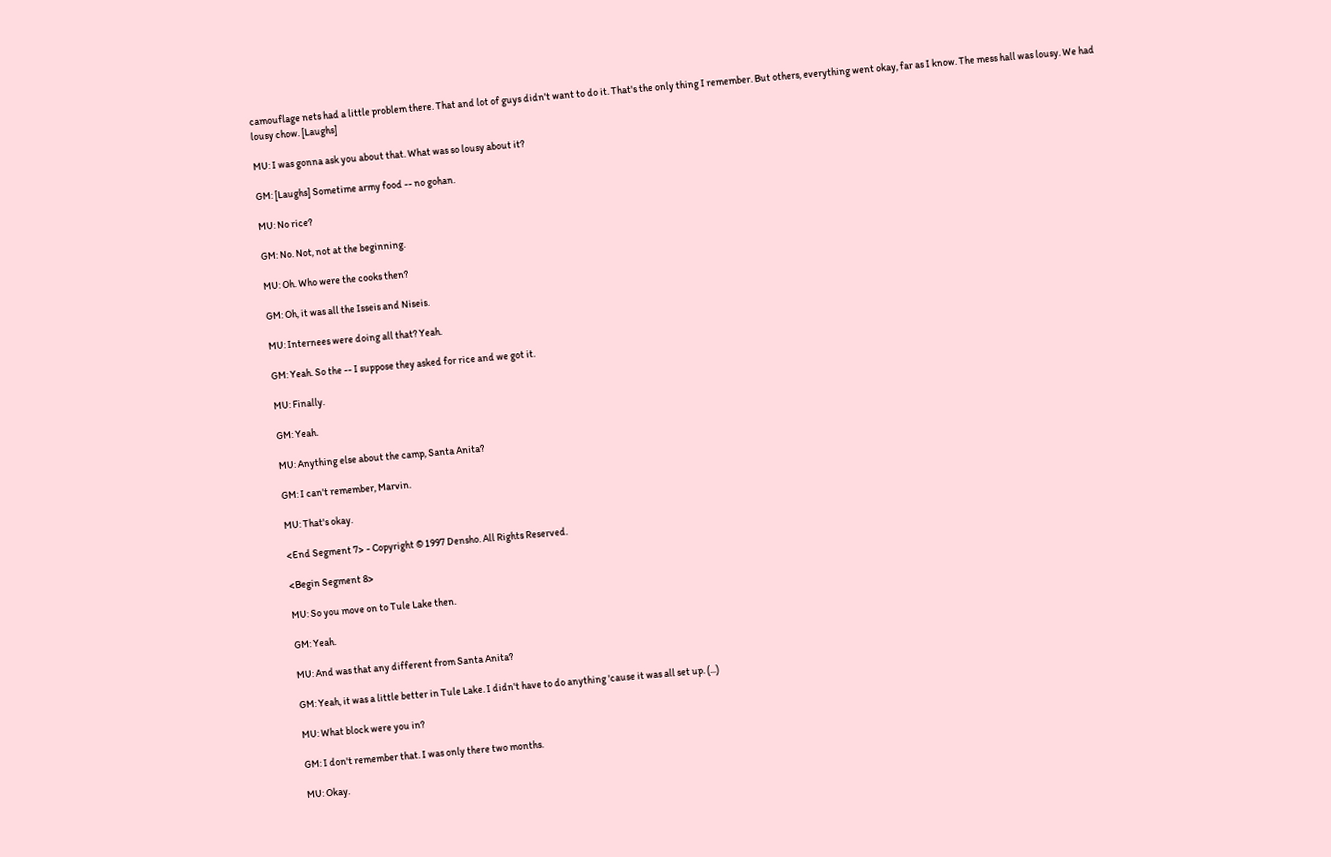camouflage nets had a little problem there. That and lot of guys didn't want to do it. That's the only thing I remember. But others, everything went okay, far as I know. The mess hall was lousy. We had lousy chow. [Laughs]

MU: I was gonna ask you about that. What was so lousy about it?

GM: [Laughs] Sometime army food -- no gohan.

MU: No rice?

GM: No. Not, not at the beginning.

MU: Oh. Who were the cooks then?

GM: Oh, it was all the Isseis and Niseis.

MU: Internees were doing all that? Yeah.

GM: Yeah. So the -- I suppose they asked for rice and we got it.

MU: Finally.

GM: Yeah.

MU: Anything else about the camp, Santa Anita?

GM: I can't remember, Marvin.

MU: That's okay.

<End Segment 7> - Copyright © 1997 Densho. All Rights Reserved.

<Begin Segment 8>

MU: So you move on to Tule Lake then.

GM: Yeah.

MU: And was that any different from Santa Anita?

GM: Yeah, it was a little better in Tule Lake. I didn't have to do anything 'cause it was all set up. (...)

MU: What block were you in?

GM: I don't remember that. I was only there two months.

MU: Okay.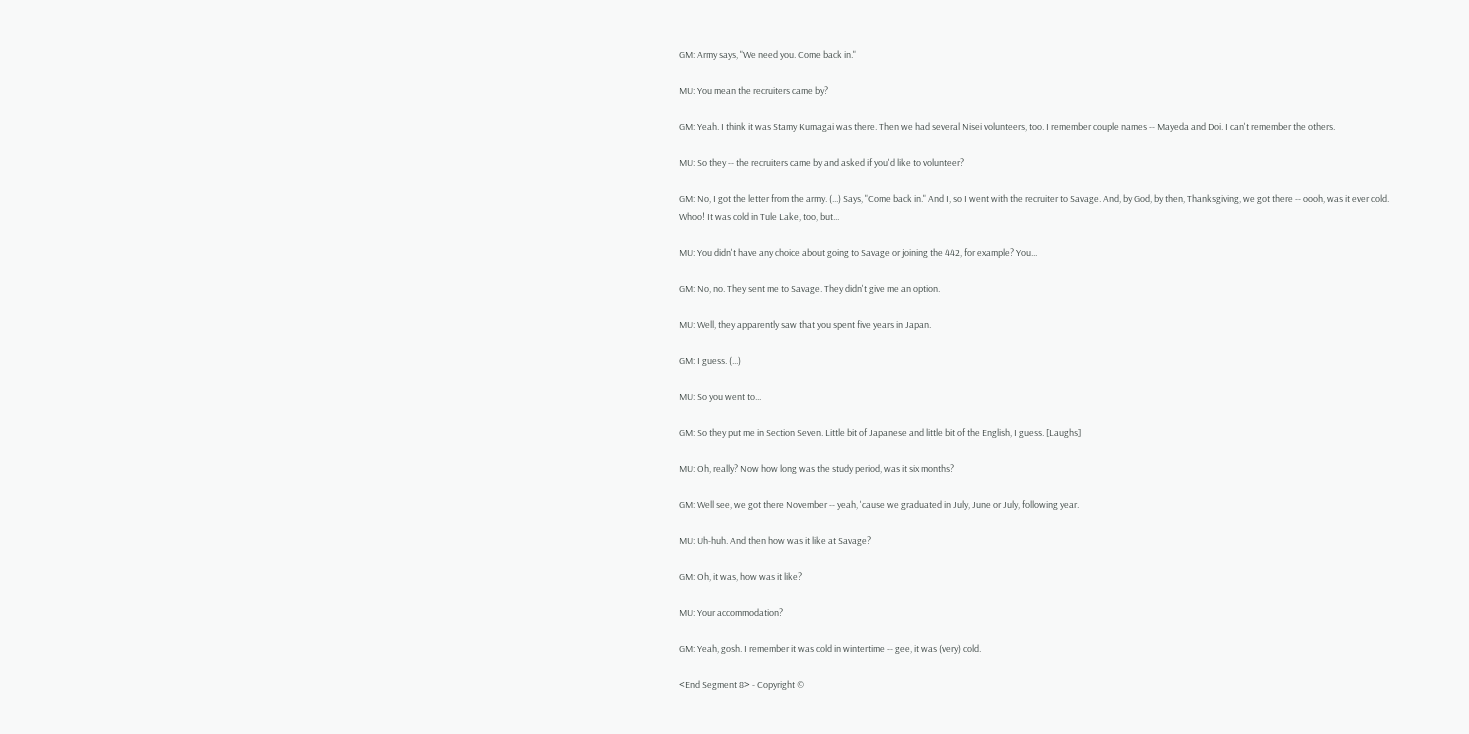GM: Army says, "We need you. Come back in."

MU: You mean the recruiters came by?

GM: Yeah. I think it was Stamy Kumagai was there. Then we had several Nisei volunteers, too. I remember couple names -- Mayeda and Doi. I can't remember the others.

MU: So they -- the recruiters came by and asked if you'd like to volunteer?

GM: No, I got the letter from the army. (...) Says, "Come back in." And I, so I went with the recruiter to Savage. And, by God, by then, Thanksgiving, we got there -- oooh, was it ever cold. Whoo! It was cold in Tule Lake, too, but...

MU: You didn't have any choice about going to Savage or joining the 442, for example? You...

GM: No, no. They sent me to Savage. They didn't give me an option.

MU: Well, they apparently saw that you spent five years in Japan.

GM: I guess. (...)

MU: So you went to...

GM: So they put me in Section Seven. Little bit of Japanese and little bit of the English, I guess. [Laughs]

MU: Oh, really? Now how long was the study period, was it six months?

GM: Well see, we got there November -- yeah, 'cause we graduated in July, June or July, following year.

MU: Uh-huh. And then how was it like at Savage?

GM: Oh, it was, how was it like?

MU: Your accommodation?

GM: Yeah, gosh. I remember it was cold in wintertime -- gee, it was (very) cold.

<End Segment 8> - Copyright ©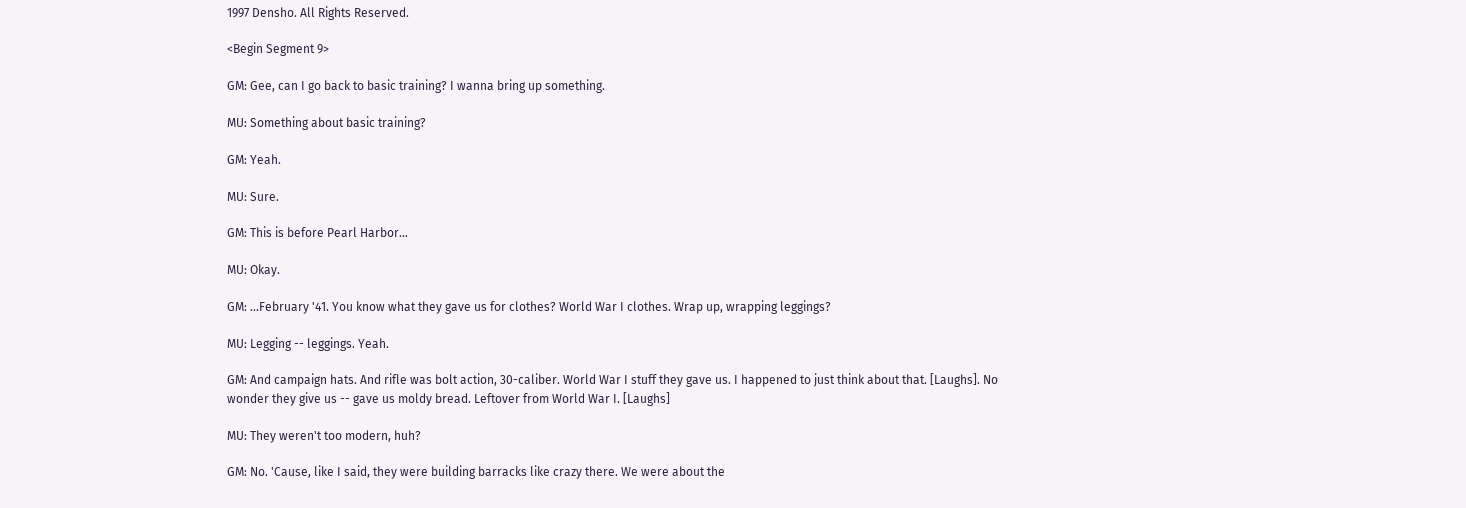1997 Densho. All Rights Reserved.

<Begin Segment 9>

GM: Gee, can I go back to basic training? I wanna bring up something.

MU: Something about basic training?

GM: Yeah.

MU: Sure.

GM: This is before Pearl Harbor...

MU: Okay.

GM: ...February '41. You know what they gave us for clothes? World War I clothes. Wrap up, wrapping leggings?

MU: Legging -- leggings. Yeah.

GM: And campaign hats. And rifle was bolt action, 30-caliber. World War I stuff they gave us. I happened to just think about that. [Laughs]. No wonder they give us -- gave us moldy bread. Leftover from World War I. [Laughs]

MU: They weren't too modern, huh?

GM: No. 'Cause, like I said, they were building barracks like crazy there. We were about the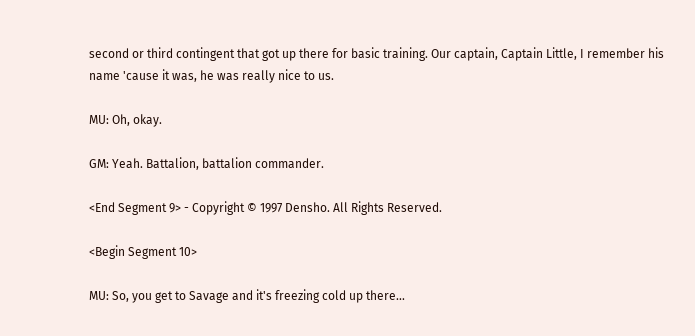second or third contingent that got up there for basic training. Our captain, Captain Little, I remember his name 'cause it was, he was really nice to us.

MU: Oh, okay.

GM: Yeah. Battalion, battalion commander.

<End Segment 9> - Copyright © 1997 Densho. All Rights Reserved.

<Begin Segment 10>

MU: So, you get to Savage and it's freezing cold up there...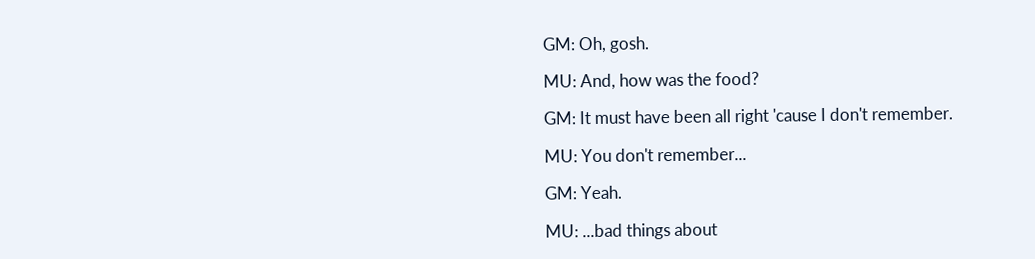GM: Oh, gosh.

MU: And, how was the food?

GM: It must have been all right 'cause I don't remember.

MU: You don't remember...

GM: Yeah.

MU: ...bad things about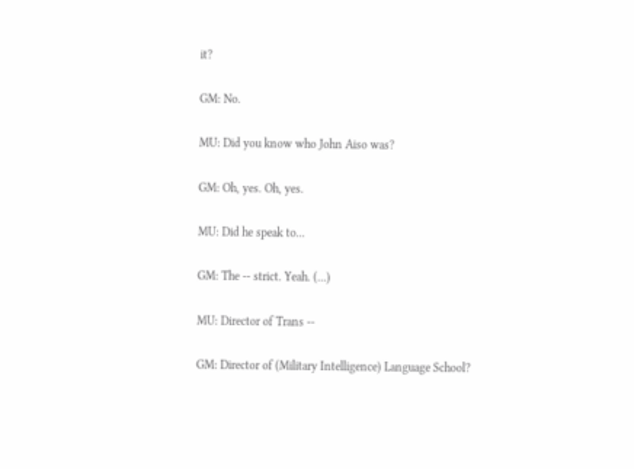it?

GM: No.

MU: Did you know who John Aiso was?

GM: Oh, yes. Oh, yes.

MU: Did he speak to...

GM: The -- strict. Yeah. (...)

MU: Director of Trans --

GM: Director of (Military Intelligence) Language School?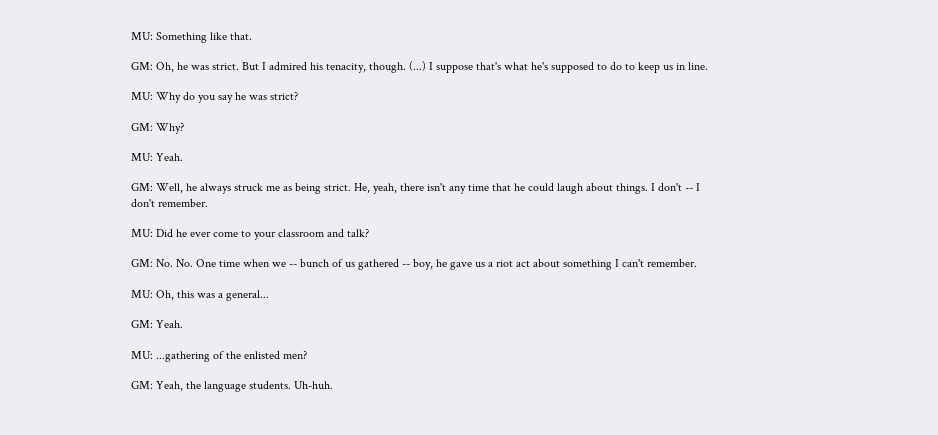MU: Something like that.

GM: Oh, he was strict. But I admired his tenacity, though. (...) I suppose that's what he's supposed to do to keep us in line.

MU: Why do you say he was strict?

GM: Why?

MU: Yeah.

GM: Well, he always struck me as being strict. He, yeah, there isn't any time that he could laugh about things. I don't -- I don't remember.

MU: Did he ever come to your classroom and talk?

GM: No. No. One time when we -- bunch of us gathered -- boy, he gave us a riot act about something I can't remember.

MU: Oh, this was a general...

GM: Yeah.

MU: ...gathering of the enlisted men?

GM: Yeah, the language students. Uh-huh.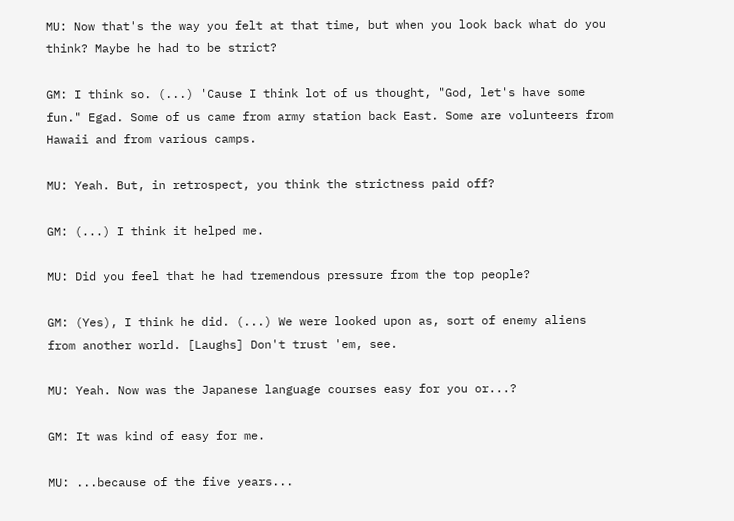MU: Now that's the way you felt at that time, but when you look back what do you think? Maybe he had to be strict?

GM: I think so. (...) 'Cause I think lot of us thought, "God, let's have some fun." Egad. Some of us came from army station back East. Some are volunteers from Hawaii and from various camps.

MU: Yeah. But, in retrospect, you think the strictness paid off?

GM: (...) I think it helped me.

MU: Did you feel that he had tremendous pressure from the top people?

GM: (Yes), I think he did. (...) We were looked upon as, sort of enemy aliens from another world. [Laughs] Don't trust 'em, see.

MU: Yeah. Now was the Japanese language courses easy for you or...?

GM: It was kind of easy for me.

MU: ...because of the five years...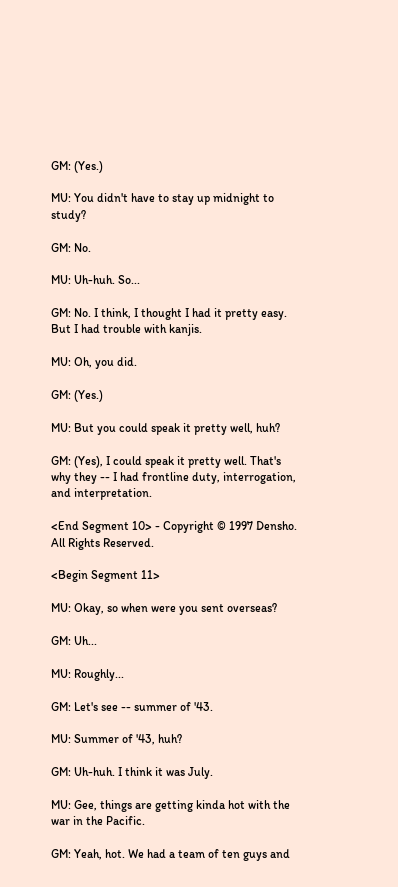GM: (Yes.)

MU: You didn't have to stay up midnight to study?

GM: No.

MU: Uh-huh. So...

GM: No. I think, I thought I had it pretty easy. But I had trouble with kanjis.

MU: Oh, you did.

GM: (Yes.)

MU: But you could speak it pretty well, huh?

GM: (Yes), I could speak it pretty well. That's why they -- I had frontline duty, interrogation, and interpretation.

<End Segment 10> - Copyright © 1997 Densho. All Rights Reserved.

<Begin Segment 11>

MU: Okay, so when were you sent overseas?

GM: Uh...

MU: Roughly...

GM: Let's see -- summer of '43.

MU: Summer of '43, huh?

GM: Uh-huh. I think it was July.

MU: Gee, things are getting kinda hot with the war in the Pacific.

GM: Yeah, hot. We had a team of ten guys and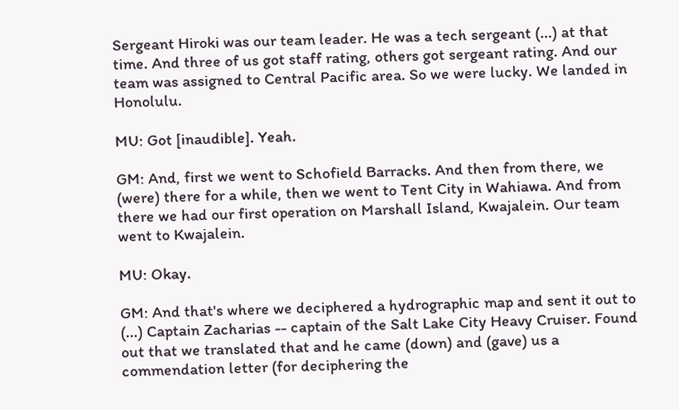Sergeant Hiroki was our team leader. He was a tech sergeant (...) at that time. And three of us got staff rating, others got sergeant rating. And our team was assigned to Central Pacific area. So we were lucky. We landed in Honolulu.

MU: Got [inaudible]. Yeah.

GM: And, first we went to Schofield Barracks. And then from there, we (were) there for a while, then we went to Tent City in Wahiawa. And from there we had our first operation on Marshall Island, Kwajalein. Our team went to Kwajalein.

MU: Okay.

GM: And that's where we deciphered a hydrographic map and sent it out to (...) Captain Zacharias -- captain of the Salt Lake City Heavy Cruiser. Found out that we translated that and he came (down) and (gave) us a commendation letter (for deciphering the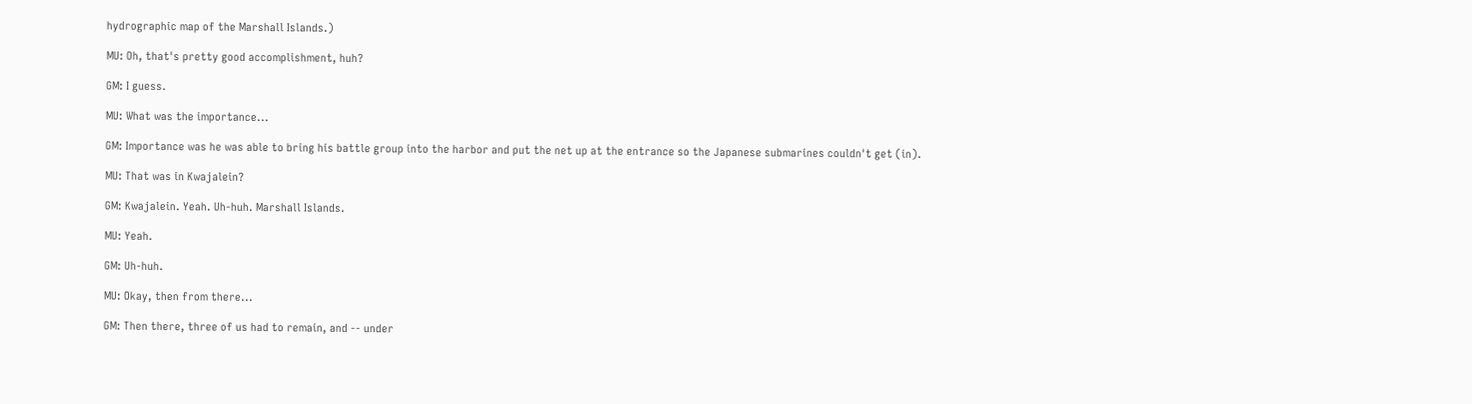hydrographic map of the Marshall Islands.)

MU: Oh, that's pretty good accomplishment, huh?

GM: I guess.

MU: What was the importance...

GM: Importance was he was able to bring his battle group into the harbor and put the net up at the entrance so the Japanese submarines couldn't get (in).

MU: That was in Kwajalein?

GM: Kwajalein. Yeah. Uh-huh. Marshall Islands.

MU: Yeah.

GM: Uh-huh.

MU: Okay, then from there...

GM: Then there, three of us had to remain, and -- under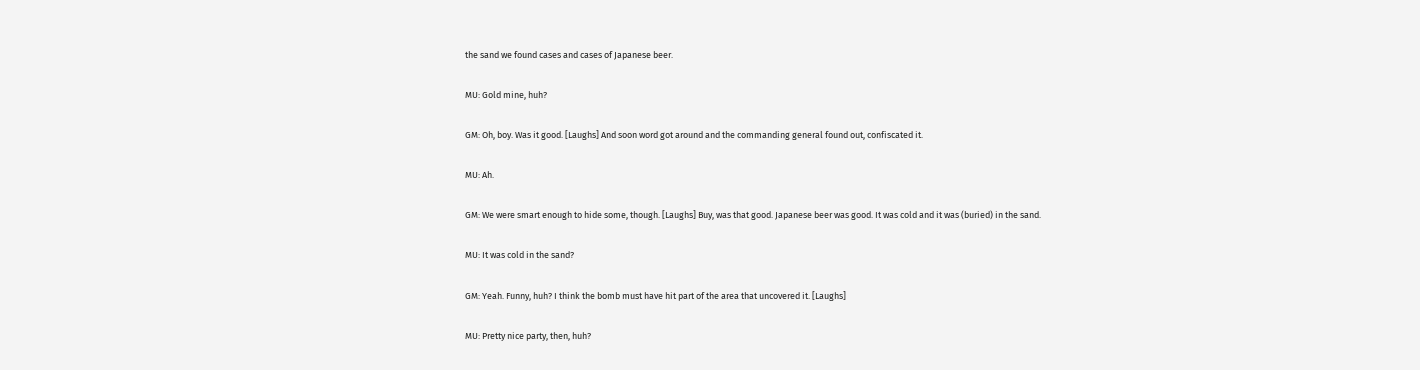the sand we found cases and cases of Japanese beer.

MU: Gold mine, huh?

GM: Oh, boy. Was it good. [Laughs] And soon word got around and the commanding general found out, confiscated it.

MU: Ah.

GM: We were smart enough to hide some, though. [Laughs] Buy, was that good. Japanese beer was good. It was cold and it was (buried) in the sand.

MU: It was cold in the sand?

GM: Yeah. Funny, huh? I think the bomb must have hit part of the area that uncovered it. [Laughs]

MU: Pretty nice party, then, huh?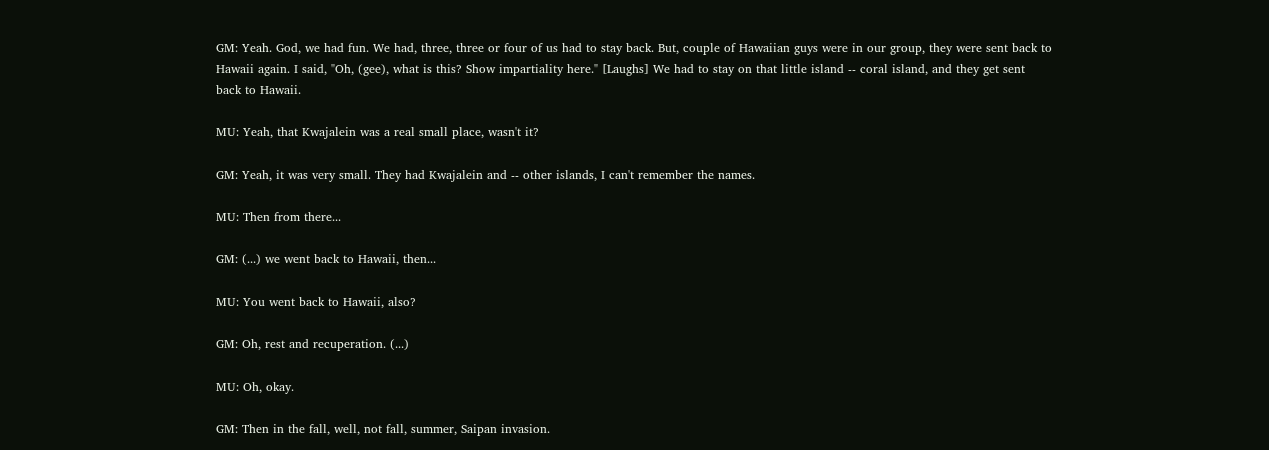GM: Yeah. God, we had fun. We had, three, three or four of us had to stay back. But, couple of Hawaiian guys were in our group, they were sent back to Hawaii again. I said, "Oh, (gee), what is this? Show impartiality here." [Laughs] We had to stay on that little island -- coral island, and they get sent back to Hawaii.

MU: Yeah, that Kwajalein was a real small place, wasn't it?

GM: Yeah, it was very small. They had Kwajalein and -- other islands, I can't remember the names.

MU: Then from there...

GM: (...) we went back to Hawaii, then...

MU: You went back to Hawaii, also?

GM: Oh, rest and recuperation. (...)

MU: Oh, okay.

GM: Then in the fall, well, not fall, summer, Saipan invasion.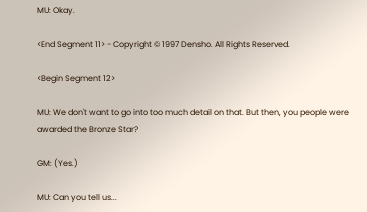MU: Okay.

<End Segment 11> - Copyright © 1997 Densho. All Rights Reserved.

<Begin Segment 12>

MU: We don't want to go into too much detail on that. But then, you people were awarded the Bronze Star?

GM: (Yes.)

MU: Can you tell us...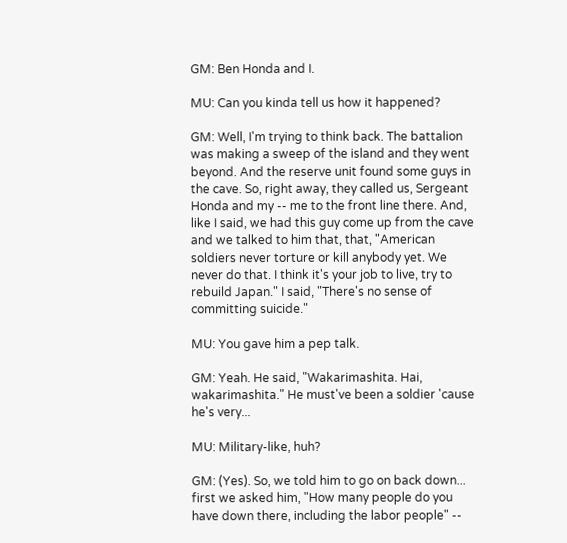GM: Ben Honda and I.

MU: Can you kinda tell us how it happened?

GM: Well, I'm trying to think back. The battalion was making a sweep of the island and they went beyond. And the reserve unit found some guys in the cave. So, right away, they called us, Sergeant Honda and my -- me to the front line there. And, like I said, we had this guy come up from the cave and we talked to him that, that, "American soldiers never torture or kill anybody yet. We never do that. I think it's your job to live, try to rebuild Japan." I said, "There's no sense of committing suicide."

MU: You gave him a pep talk.

GM: Yeah. He said, "Wakarimashita. Hai, wakarimashita." He must've been a soldier 'cause he's very...

MU: Military-like, huh?

GM: (Yes). So, we told him to go on back down... first we asked him, "How many people do you have down there, including the labor people" --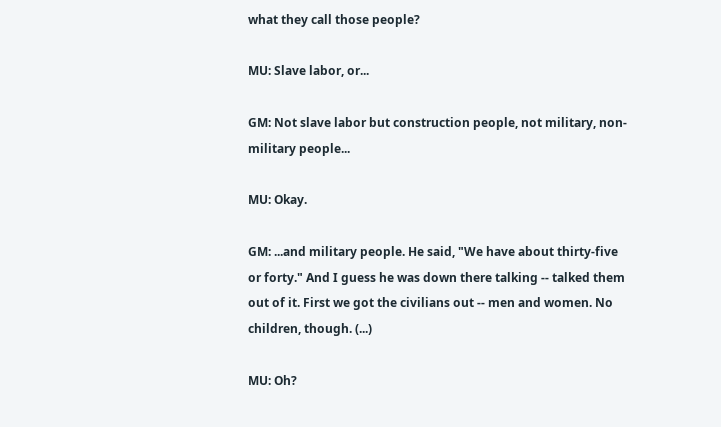what they call those people?

MU: Slave labor, or...

GM: Not slave labor but construction people, not military, non-military people...

MU: Okay.

GM: ...and military people. He said, "We have about thirty-five or forty." And I guess he was down there talking -- talked them out of it. First we got the civilians out -- men and women. No children, though. (...)

MU: Oh?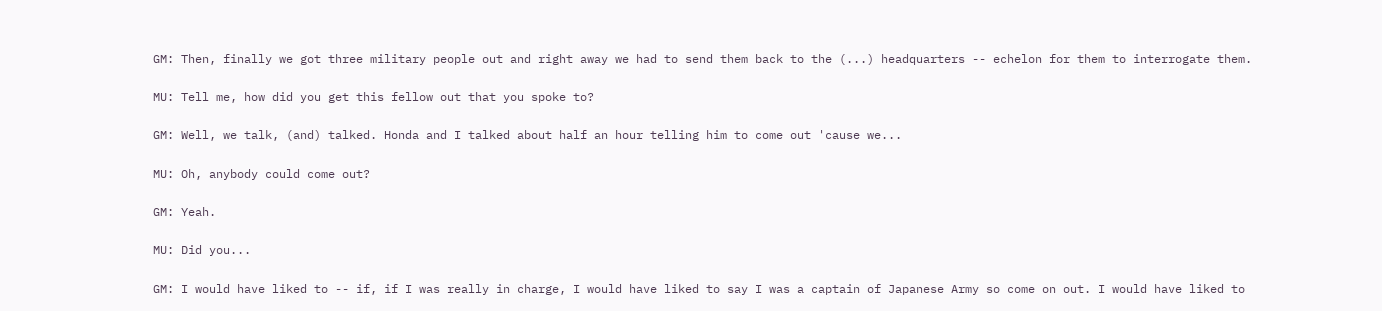GM: Then, finally we got three military people out and right away we had to send them back to the (...) headquarters -- echelon for them to interrogate them.

MU: Tell me, how did you get this fellow out that you spoke to?

GM: Well, we talk, (and) talked. Honda and I talked about half an hour telling him to come out 'cause we...

MU: Oh, anybody could come out?

GM: Yeah.

MU: Did you...

GM: I would have liked to -- if, if I was really in charge, I would have liked to say I was a captain of Japanese Army so come on out. I would have liked to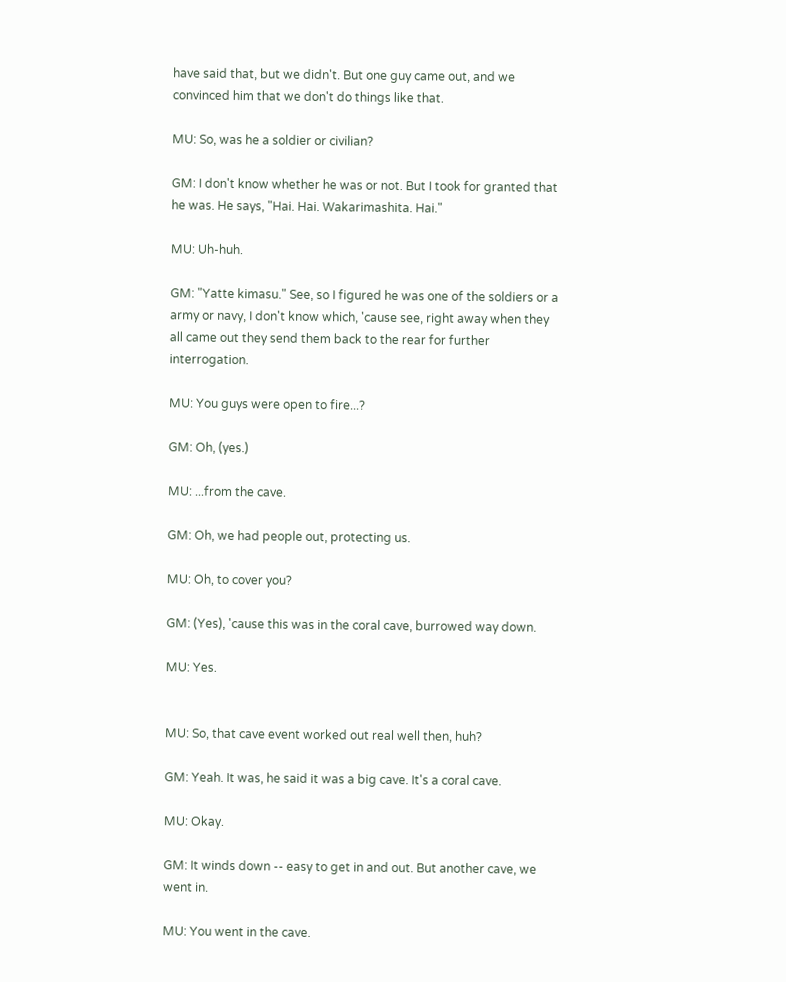have said that, but we didn't. But one guy came out, and we convinced him that we don't do things like that.

MU: So, was he a soldier or civilian?

GM: I don't know whether he was or not. But I took for granted that he was. He says, "Hai. Hai. Wakarimashita. Hai."

MU: Uh-huh.

GM: "Yatte kimasu." See, so I figured he was one of the soldiers or a army or navy, I don't know which, 'cause see, right away when they all came out they send them back to the rear for further interrogation.

MU: You guys were open to fire...?

GM: Oh, (yes.)

MU: ...from the cave.

GM: Oh, we had people out, protecting us.

MU: Oh, to cover you?

GM: (Yes), 'cause this was in the coral cave, burrowed way down.

MU: Yes.


MU: So, that cave event worked out real well then, huh?

GM: Yeah. It was, he said it was a big cave. It's a coral cave.

MU: Okay.

GM: It winds down -- easy to get in and out. But another cave, we went in.

MU: You went in the cave.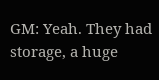GM: Yeah. They had storage, a huge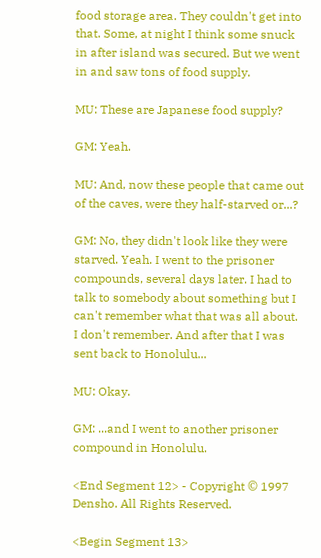food storage area. They couldn't get into that. Some, at night I think some snuck in after island was secured. But we went in and saw tons of food supply.

MU: These are Japanese food supply?

GM: Yeah.

MU: And, now these people that came out of the caves, were they half-starved or...?

GM: No, they didn't look like they were starved. Yeah. I went to the prisoner compounds, several days later. I had to talk to somebody about something but I can't remember what that was all about. I don't remember. And after that I was sent back to Honolulu...

MU: Okay.

GM: ...and I went to another prisoner compound in Honolulu.

<End Segment 12> - Copyright © 1997 Densho. All Rights Reserved.

<Begin Segment 13>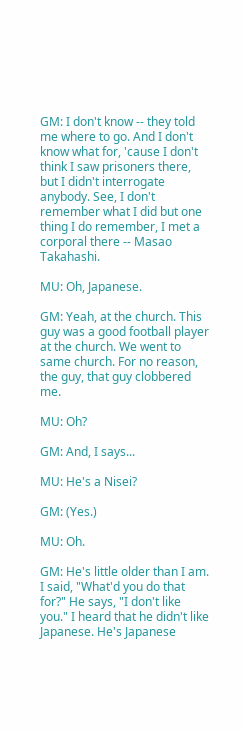GM: I don't know -- they told me where to go. And I don't know what for, 'cause I don't think I saw prisoners there, but I didn't interrogate anybody. See, I don't remember what I did but one thing I do remember, I met a corporal there -- Masao Takahashi.

MU: Oh, Japanese.

GM: Yeah, at the church. This guy was a good football player at the church. We went to same church. For no reason, the guy, that guy clobbered me.

MU: Oh?

GM: And, I says...

MU: He's a Nisei?

GM: (Yes.)

MU: Oh.

GM: He's little older than I am. I said, "What'd you do that for?" He says, "I don't like you." I heard that he didn't like Japanese. He's Japanese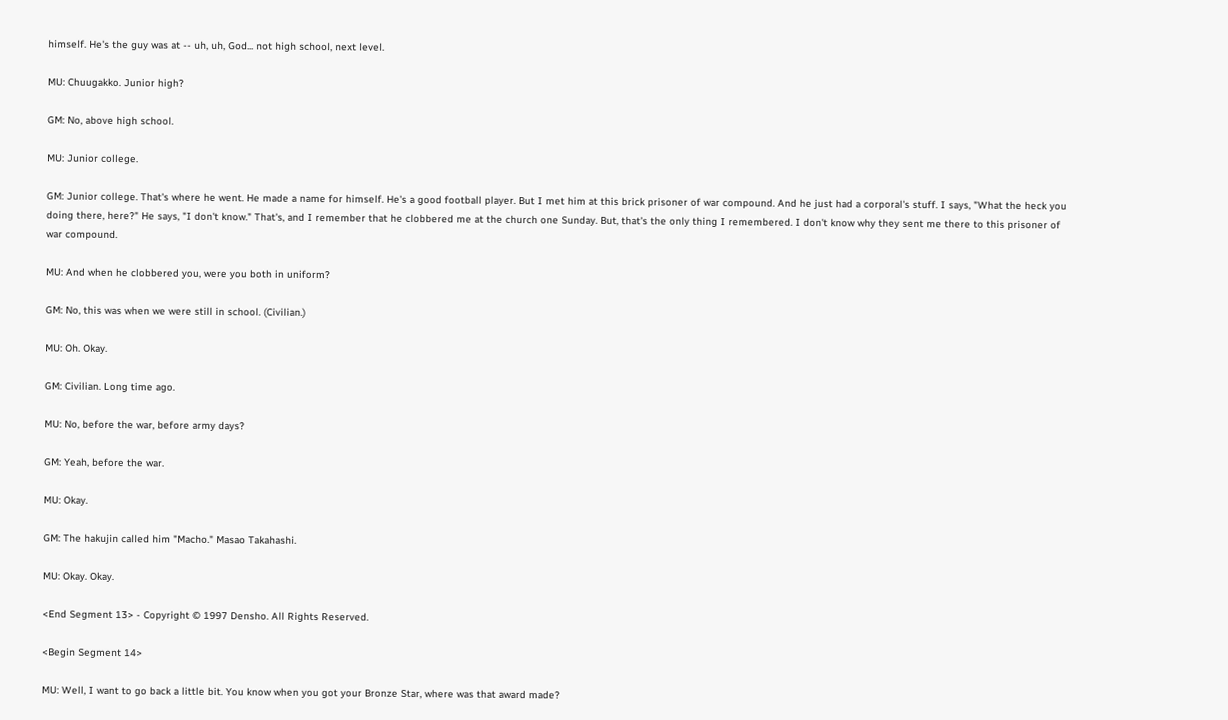himself. He's the guy was at -- uh, uh, God... not high school, next level.

MU: Chuugakko. Junior high?

GM: No, above high school.

MU: Junior college.

GM: Junior college. That's where he went. He made a name for himself. He's a good football player. But I met him at this brick prisoner of war compound. And he just had a corporal's stuff. I says, "What the heck you doing there, here?" He says, "I don't know." That's, and I remember that he clobbered me at the church one Sunday. But, that's the only thing I remembered. I don't know why they sent me there to this prisoner of war compound.

MU: And when he clobbered you, were you both in uniform?

GM: No, this was when we were still in school. (Civilian.)

MU: Oh. Okay.

GM: Civilian. Long time ago.

MU: No, before the war, before army days?

GM: Yeah, before the war.

MU: Okay.

GM: The hakujin called him "Macho." Masao Takahashi.

MU: Okay. Okay.

<End Segment 13> - Copyright © 1997 Densho. All Rights Reserved.

<Begin Segment 14>

MU: Well, I want to go back a little bit. You know when you got your Bronze Star, where was that award made?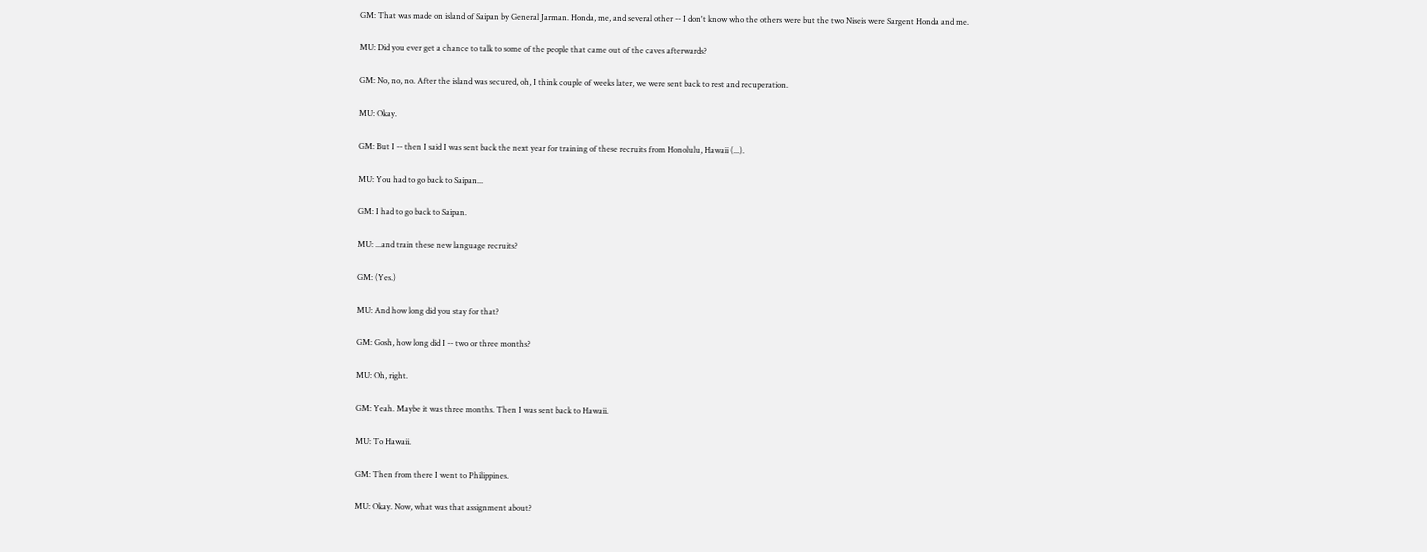GM: That was made on island of Saipan by General Jarman. Honda, me, and several other -- I don't know who the others were but the two Niseis were Sargent Honda and me.

MU: Did you ever get a chance to talk to some of the people that came out of the caves afterwards?

GM: No, no, no. After the island was secured, oh, I think couple of weeks later, we were sent back to rest and recuperation.

MU: Okay.

GM: But I -- then I said I was sent back the next year for training of these recruits from Honolulu, Hawaii (...).

MU: You had to go back to Saipan...

GM: I had to go back to Saipan.

MU: ...and train these new language recruits?

GM: (Yes.)

MU: And how long did you stay for that?

GM: Gosh, how long did I -- two or three months?

MU: Oh, right.

GM: Yeah. Maybe it was three months. Then I was sent back to Hawaii.

MU: To Hawaii.

GM: Then from there I went to Philippines.

MU: Okay. Now, what was that assignment about?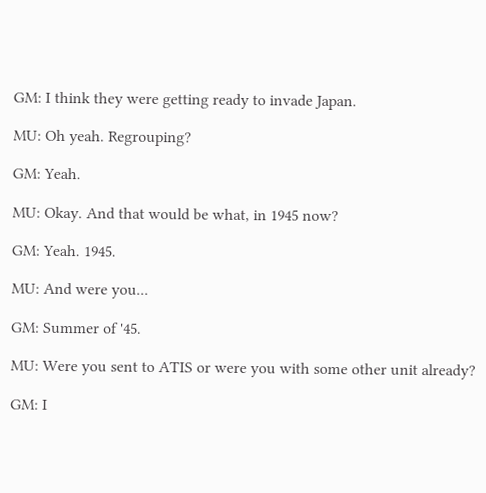GM: I think they were getting ready to invade Japan.

MU: Oh yeah. Regrouping?

GM: Yeah.

MU: Okay. And that would be what, in 1945 now?

GM: Yeah. 1945.

MU: And were you...

GM: Summer of '45.

MU: Were you sent to ATIS or were you with some other unit already?

GM: I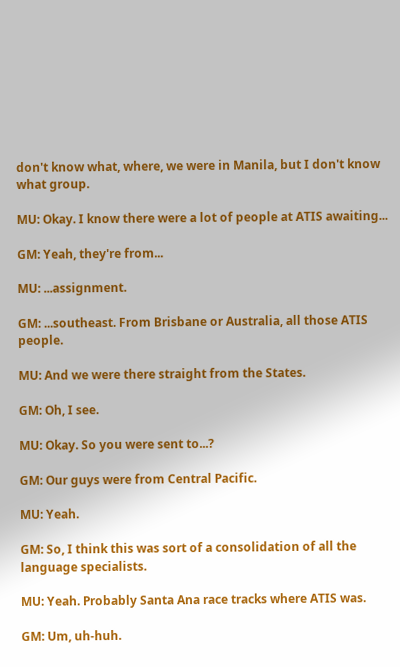don't know what, where, we were in Manila, but I don't know what group.

MU: Okay. I know there were a lot of people at ATIS awaiting...

GM: Yeah, they're from...

MU: ...assignment.

GM: ...southeast. From Brisbane or Australia, all those ATIS people.

MU: And we were there straight from the States.

GM: Oh, I see.

MU: Okay. So you were sent to...?

GM: Our guys were from Central Pacific.

MU: Yeah.

GM: So, I think this was sort of a consolidation of all the language specialists.

MU: Yeah. Probably Santa Ana race tracks where ATIS was.

GM: Um, uh-huh.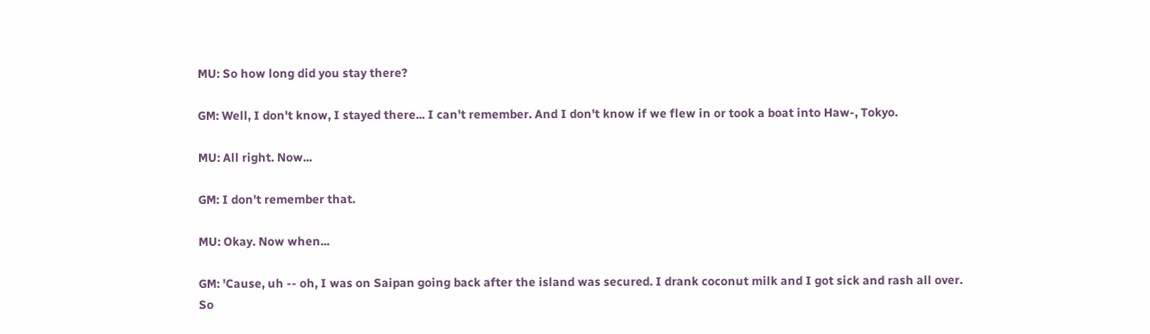MU: So how long did you stay there?

GM: Well, I don't know, I stayed there... I can't remember. And I don't know if we flew in or took a boat into Haw-, Tokyo.

MU: All right. Now...

GM: I don't remember that.

MU: Okay. Now when...

GM: 'Cause, uh -- oh, I was on Saipan going back after the island was secured. I drank coconut milk and I got sick and rash all over. So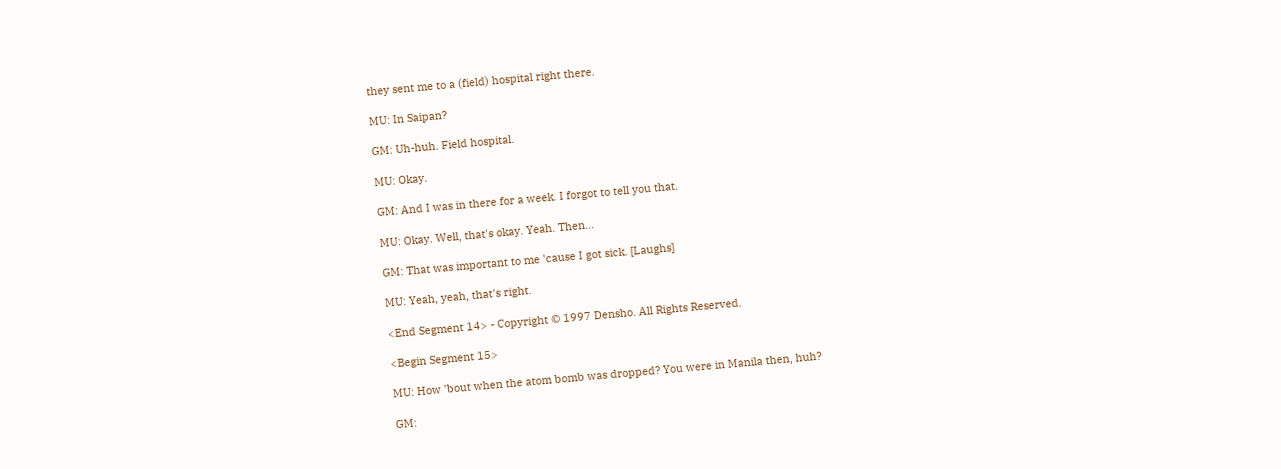they sent me to a (field) hospital right there.

MU: In Saipan?

GM: Uh-huh. Field hospital.

MU: Okay.

GM: And I was in there for a week. I forgot to tell you that.

MU: Okay. Well, that's okay. Yeah. Then...

GM: That was important to me 'cause I got sick. [Laughs]

MU: Yeah, yeah, that's right.

<End Segment 14> - Copyright © 1997 Densho. All Rights Reserved.

<Begin Segment 15>

MU: How 'bout when the atom bomb was dropped? You were in Manila then, huh?

GM: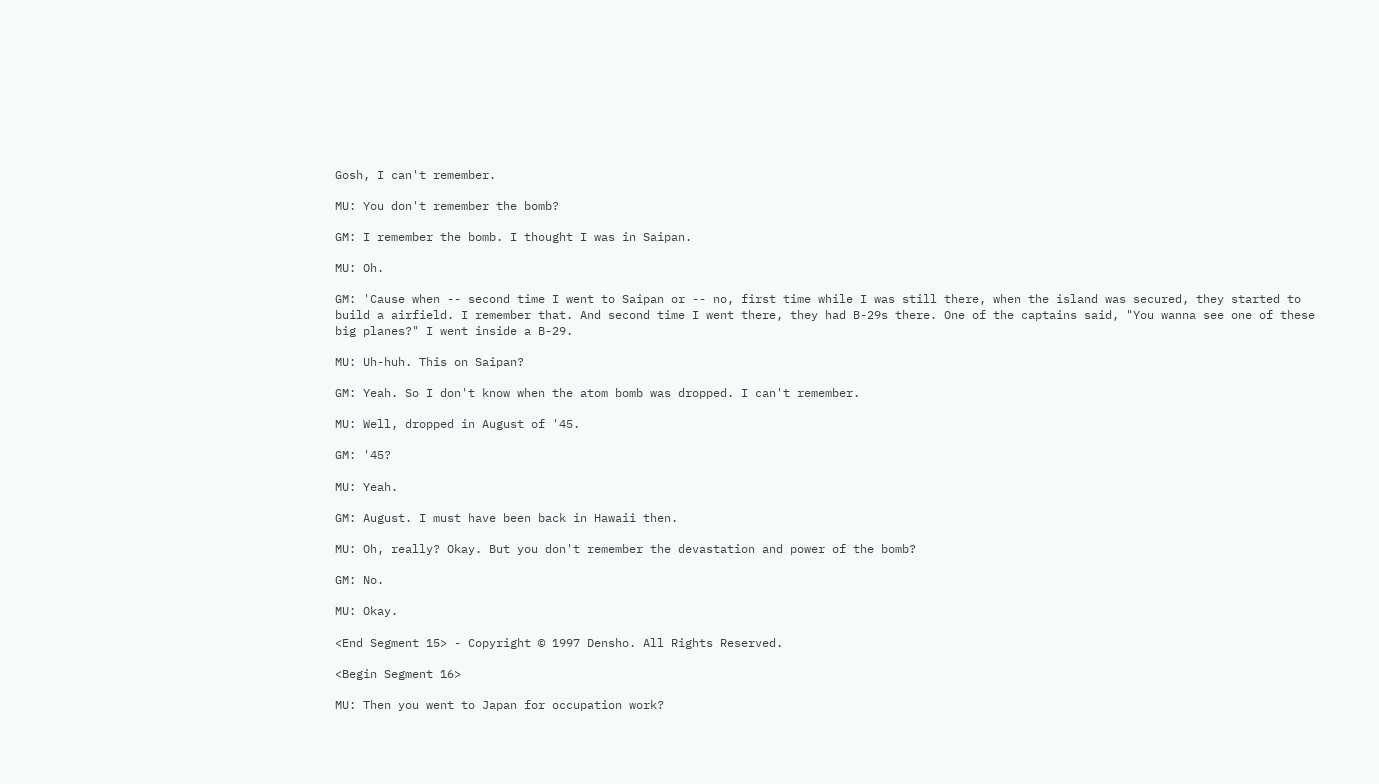Gosh, I can't remember.

MU: You don't remember the bomb?

GM: I remember the bomb. I thought I was in Saipan.

MU: Oh.

GM: 'Cause when -- second time I went to Saipan or -- no, first time while I was still there, when the island was secured, they started to build a airfield. I remember that. And second time I went there, they had B-29s there. One of the captains said, "You wanna see one of these big planes?" I went inside a B-29.

MU: Uh-huh. This on Saipan?

GM: Yeah. So I don't know when the atom bomb was dropped. I can't remember.

MU: Well, dropped in August of '45.

GM: '45?

MU: Yeah.

GM: August. I must have been back in Hawaii then.

MU: Oh, really? Okay. But you don't remember the devastation and power of the bomb?

GM: No.

MU: Okay.

<End Segment 15> - Copyright © 1997 Densho. All Rights Reserved.

<Begin Segment 16>

MU: Then you went to Japan for occupation work?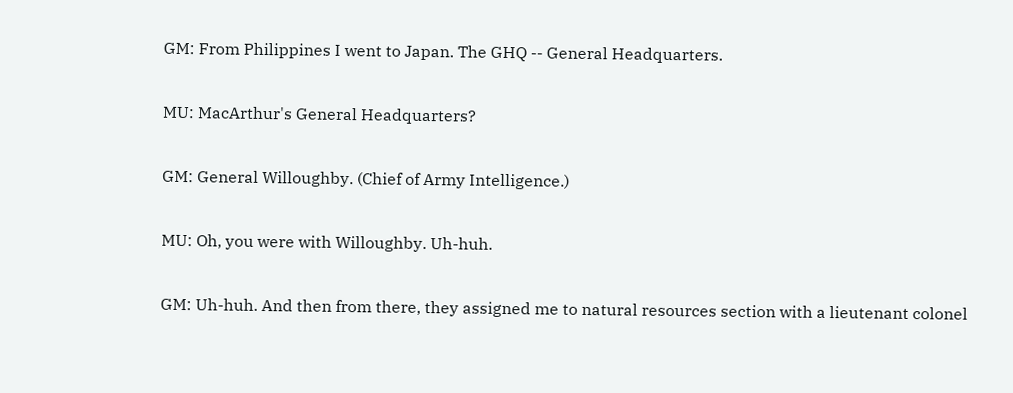GM: From Philippines I went to Japan. The GHQ -- General Headquarters.

MU: MacArthur's General Headquarters?

GM: General Willoughby. (Chief of Army Intelligence.)

MU: Oh, you were with Willoughby. Uh-huh.

GM: Uh-huh. And then from there, they assigned me to natural resources section with a lieutenant colonel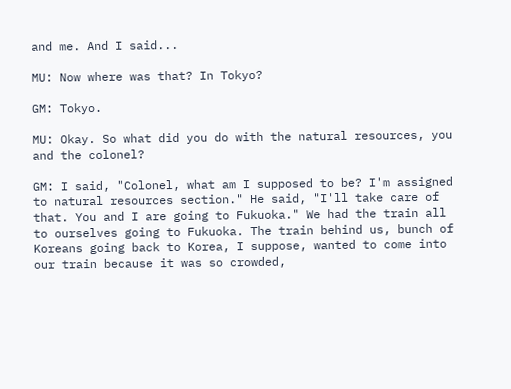and me. And I said...

MU: Now where was that? In Tokyo?

GM: Tokyo.

MU: Okay. So what did you do with the natural resources, you and the colonel?

GM: I said, "Colonel, what am I supposed to be? I'm assigned to natural resources section." He said, "I'll take care of that. You and I are going to Fukuoka." We had the train all to ourselves going to Fukuoka. The train behind us, bunch of Koreans going back to Korea, I suppose, wanted to come into our train because it was so crowded,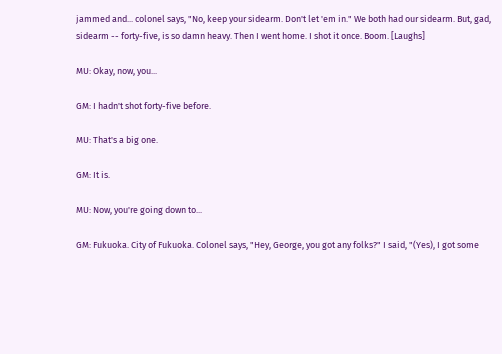jammed and... colonel says, "No, keep your sidearm. Don't let 'em in." We both had our sidearm. But, gad, sidearm -- forty-five, is so damn heavy. Then I went home. I shot it once. Boom. [Laughs]

MU: Okay, now, you...

GM: I hadn't shot forty-five before.

MU: That's a big one.

GM: It is.

MU: Now, you're going down to...

GM: Fukuoka. City of Fukuoka. Colonel says, "Hey, George, you got any folks?" I said, "(Yes), I got some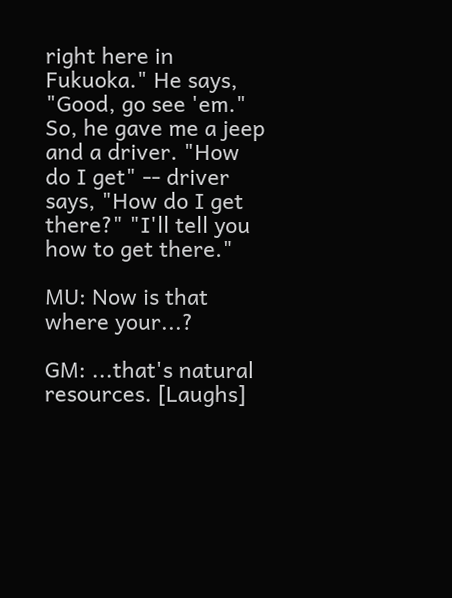right here in Fukuoka." He says, "Good, go see 'em." So, he gave me a jeep and a driver. "How do I get" -- driver says, "How do I get there?" "I'll tell you how to get there."

MU: Now is that where your...?

GM: ...that's natural resources. [Laughs]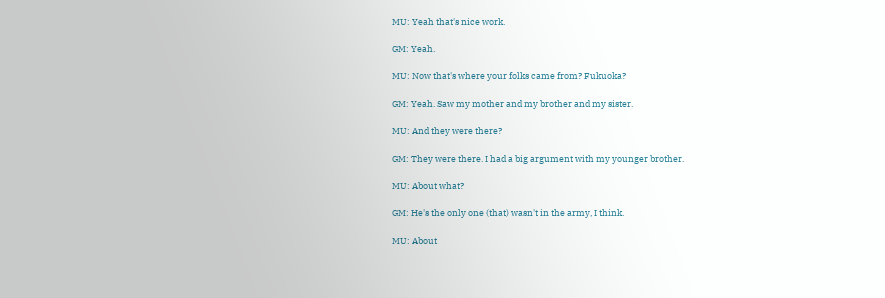MU: Yeah that's nice work.

GM: Yeah.

MU: Now that's where your folks came from? Fukuoka?

GM: Yeah. Saw my mother and my brother and my sister.

MU: And they were there?

GM: They were there. I had a big argument with my younger brother.

MU: About what?

GM: He's the only one (that) wasn't in the army, I think.

MU: About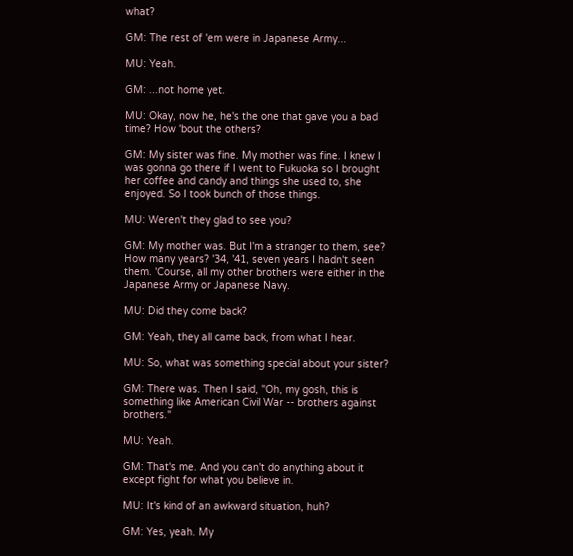what?

GM: The rest of 'em were in Japanese Army...

MU: Yeah.

GM: ...not home yet.

MU: Okay, now he, he's the one that gave you a bad time? How 'bout the others?

GM: My sister was fine. My mother was fine. I knew I was gonna go there if I went to Fukuoka so I brought her coffee and candy and things she used to, she enjoyed. So I took bunch of those things.

MU: Weren't they glad to see you?

GM: My mother was. But I'm a stranger to them, see? How many years? '34, '41, seven years I hadn't seen them. 'Course, all my other brothers were either in the Japanese Army or Japanese Navy.

MU: Did they come back?

GM: Yeah, they all came back, from what I hear.

MU: So, what was something special about your sister?

GM: There was. Then I said, "Oh, my gosh, this is something like American Civil War -- brothers against brothers."

MU: Yeah.

GM: That's me. And you can't do anything about it except fight for what you believe in.

MU: It's kind of an awkward situation, huh?

GM: Yes, yeah. My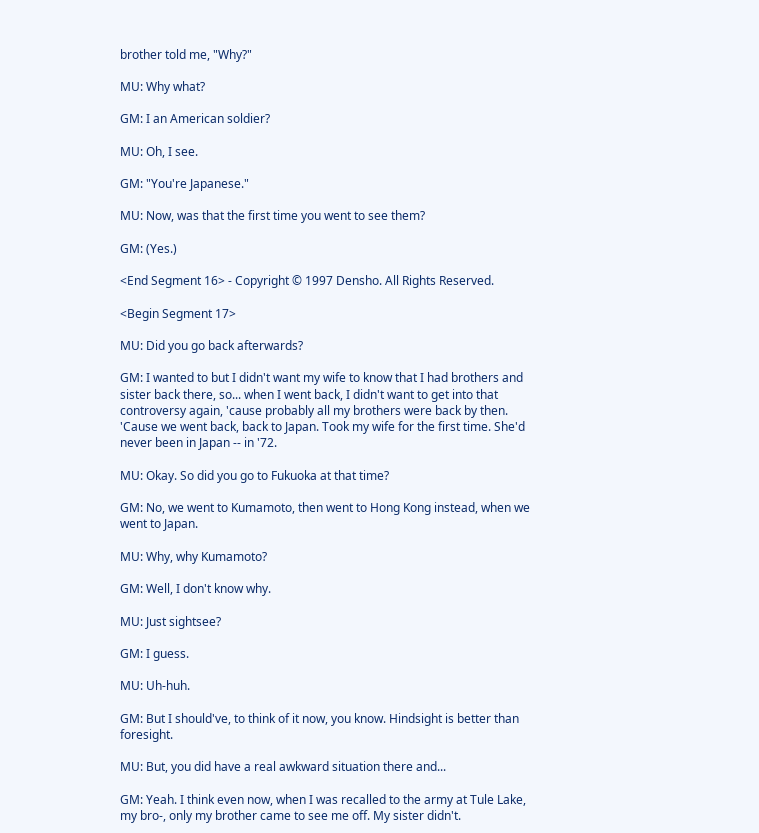brother told me, "Why?"

MU: Why what?

GM: I an American soldier?

MU: Oh, I see.

GM: "You're Japanese."

MU: Now, was that the first time you went to see them?

GM: (Yes.)

<End Segment 16> - Copyright © 1997 Densho. All Rights Reserved.

<Begin Segment 17>

MU: Did you go back afterwards?

GM: I wanted to but I didn't want my wife to know that I had brothers and sister back there, so... when I went back, I didn't want to get into that controversy again, 'cause probably all my brothers were back by then. 'Cause we went back, back to Japan. Took my wife for the first time. She'd never been in Japan -- in '72.

MU: Okay. So did you go to Fukuoka at that time?

GM: No, we went to Kumamoto, then went to Hong Kong instead, when we went to Japan.

MU: Why, why Kumamoto?

GM: Well, I don't know why.

MU: Just sightsee?

GM: I guess.

MU: Uh-huh.

GM: But I should've, to think of it now, you know. Hindsight is better than foresight.

MU: But, you did have a real awkward situation there and...

GM: Yeah. I think even now, when I was recalled to the army at Tule Lake, my bro-, only my brother came to see me off. My sister didn't.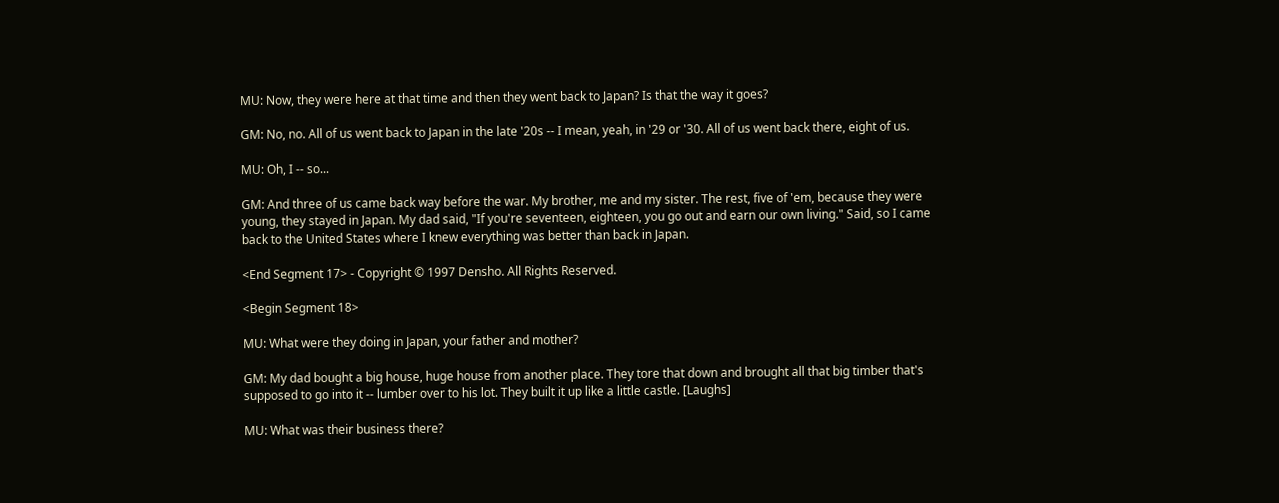MU: Now, they were here at that time and then they went back to Japan? Is that the way it goes?

GM: No, no. All of us went back to Japan in the late '20s -- I mean, yeah, in '29 or '30. All of us went back there, eight of us.

MU: Oh, I -- so...

GM: And three of us came back way before the war. My brother, me and my sister. The rest, five of 'em, because they were young, they stayed in Japan. My dad said, "If you're seventeen, eighteen, you go out and earn our own living." Said, so I came back to the United States where I knew everything was better than back in Japan.

<End Segment 17> - Copyright © 1997 Densho. All Rights Reserved.

<Begin Segment 18>

MU: What were they doing in Japan, your father and mother?

GM: My dad bought a big house, huge house from another place. They tore that down and brought all that big timber that's supposed to go into it -- lumber over to his lot. They built it up like a little castle. [Laughs]

MU: What was their business there?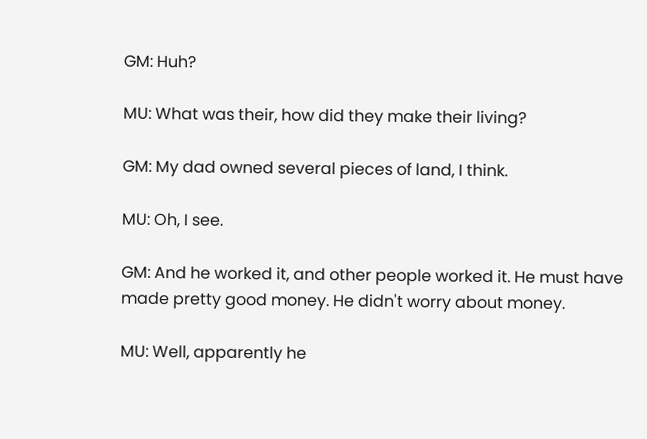GM: Huh?

MU: What was their, how did they make their living?

GM: My dad owned several pieces of land, I think.

MU: Oh, I see.

GM: And he worked it, and other people worked it. He must have made pretty good money. He didn't worry about money.

MU: Well, apparently he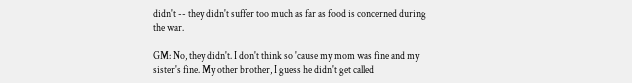didn't -- they didn't suffer too much as far as food is concerned during the war.

GM: No, they didn't. I don't think so 'cause my mom was fine and my sister's fine. My other brother, I guess he didn't get called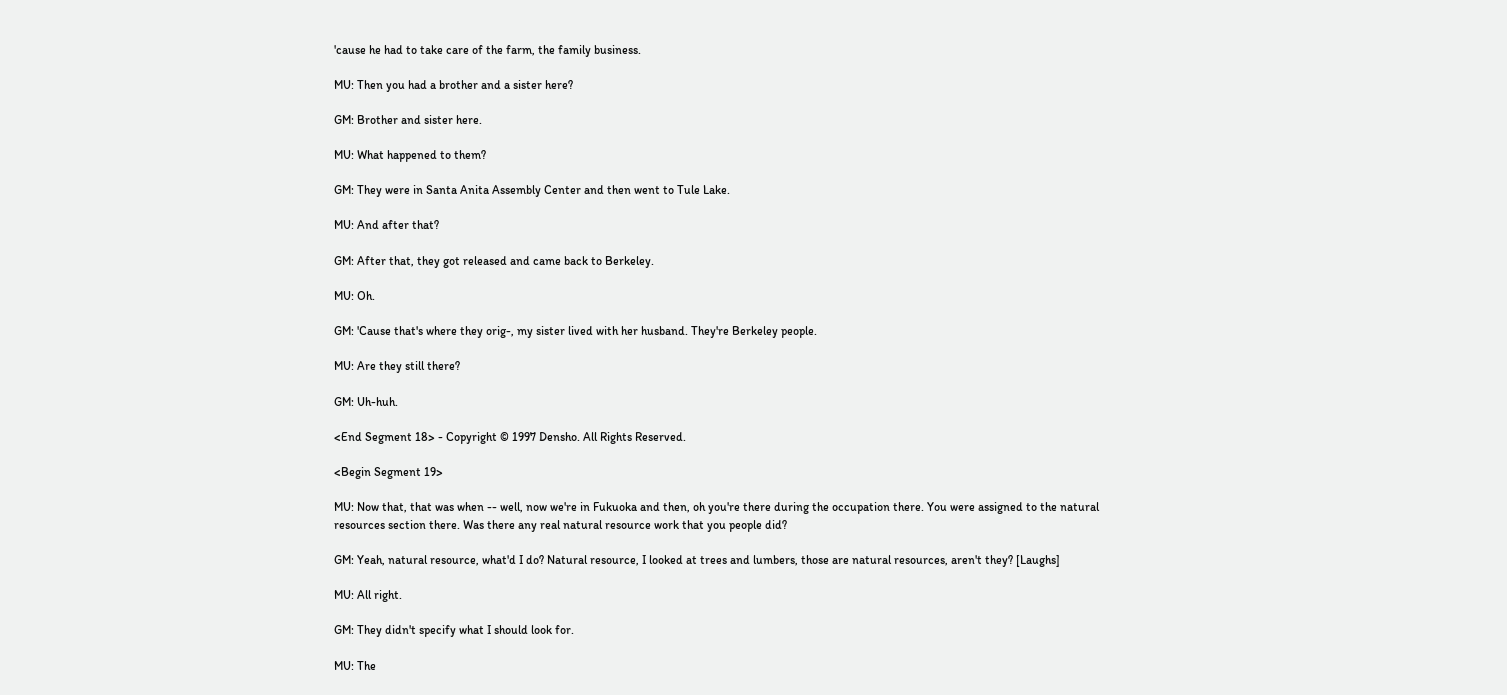'cause he had to take care of the farm, the family business.

MU: Then you had a brother and a sister here?

GM: Brother and sister here.

MU: What happened to them?

GM: They were in Santa Anita Assembly Center and then went to Tule Lake.

MU: And after that?

GM: After that, they got released and came back to Berkeley.

MU: Oh.

GM: 'Cause that's where they orig-, my sister lived with her husband. They're Berkeley people.

MU: Are they still there?

GM: Uh-huh.

<End Segment 18> - Copyright © 1997 Densho. All Rights Reserved.

<Begin Segment 19>

MU: Now that, that was when -- well, now we're in Fukuoka and then, oh you're there during the occupation there. You were assigned to the natural resources section there. Was there any real natural resource work that you people did?

GM: Yeah, natural resource, what'd I do? Natural resource, I looked at trees and lumbers, those are natural resources, aren't they? [Laughs]

MU: All right.

GM: They didn't specify what I should look for.

MU: The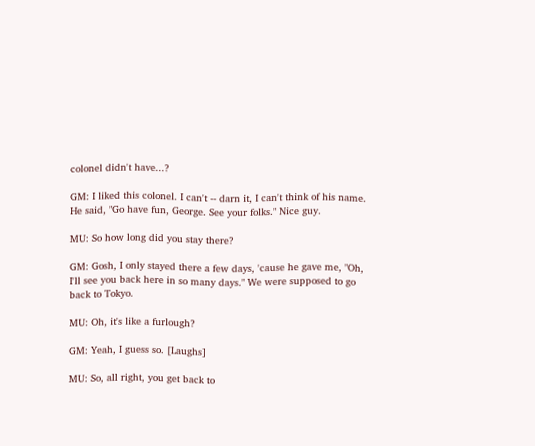colonel didn't have...?

GM: I liked this colonel. I can't -- darn it, I can't think of his name. He said, "Go have fun, George. See your folks." Nice guy.

MU: So how long did you stay there?

GM: Gosh, I only stayed there a few days, 'cause he gave me, "Oh, I'll see you back here in so many days." We were supposed to go back to Tokyo.

MU: Oh, it's like a furlough?

GM: Yeah, I guess so. [Laughs]

MU: So, all right, you get back to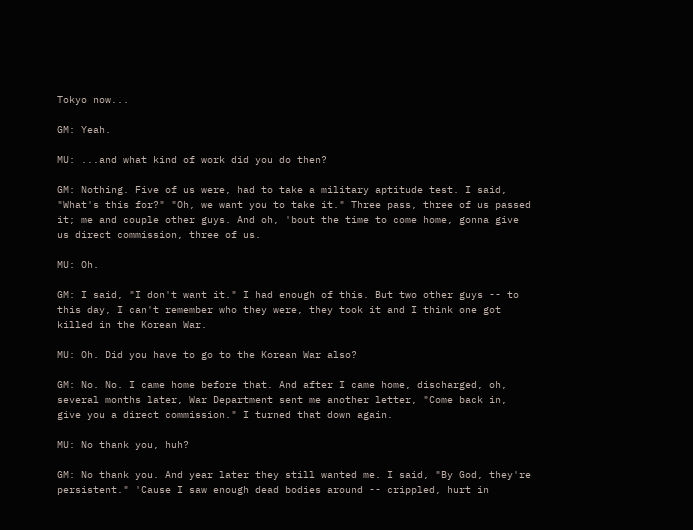Tokyo now...

GM: Yeah.

MU: ...and what kind of work did you do then?

GM: Nothing. Five of us were, had to take a military aptitude test. I said, "What's this for?" "Oh, we want you to take it." Three pass, three of us passed it; me and couple other guys. And oh, 'bout the time to come home, gonna give us direct commission, three of us.

MU: Oh.

GM: I said, "I don't want it." I had enough of this. But two other guys -- to this day, I can't remember who they were, they took it and I think one got killed in the Korean War.

MU: Oh. Did you have to go to the Korean War also?

GM: No. No. I came home before that. And after I came home, discharged, oh, several months later, War Department sent me another letter, "Come back in, give you a direct commission." I turned that down again.

MU: No thank you, huh?

GM: No thank you. And year later they still wanted me. I said, "By God, they're persistent." 'Cause I saw enough dead bodies around -- crippled, hurt in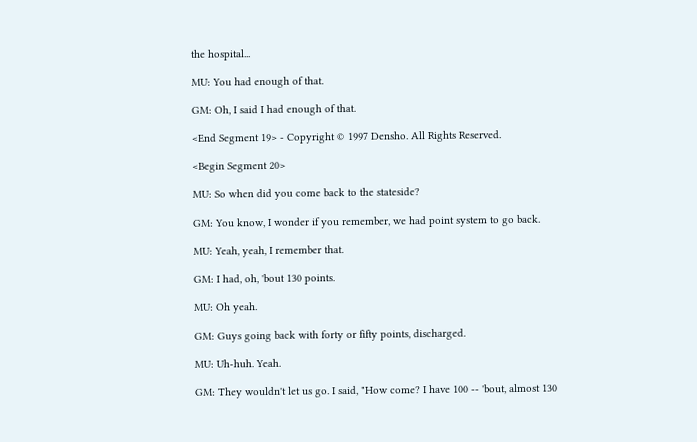the hospital...

MU: You had enough of that.

GM: Oh, I said I had enough of that.

<End Segment 19> - Copyright © 1997 Densho. All Rights Reserved.

<Begin Segment 20>

MU: So when did you come back to the stateside?

GM: You know, I wonder if you remember, we had point system to go back.

MU: Yeah, yeah, I remember that.

GM: I had, oh, 'bout 130 points.

MU: Oh yeah.

GM: Guys going back with forty or fifty points, discharged.

MU: Uh-huh. Yeah.

GM: They wouldn't let us go. I said, "How come? I have 100 -- 'bout, almost 130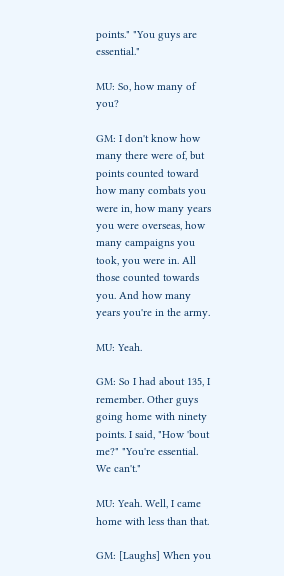points." "You guys are essential."

MU: So, how many of you?

GM: I don't know how many there were of, but points counted toward how many combats you were in, how many years you were overseas, how many campaigns you took, you were in. All those counted towards you. And how many years you're in the army.

MU: Yeah.

GM: So I had about 135, I remember. Other guys going home with ninety points. I said, "How 'bout me?" "You're essential. We can't."

MU: Yeah. Well, I came home with less than that.

GM: [Laughs] When you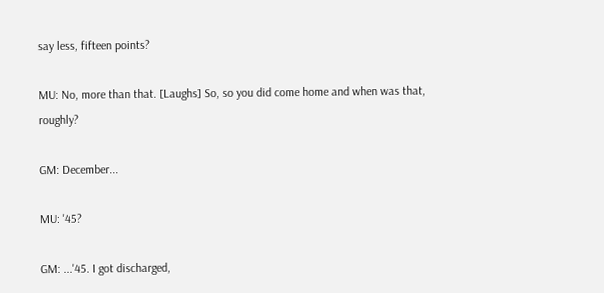say less, fifteen points?

MU: No, more than that. [Laughs] So, so you did come home and when was that, roughly?

GM: December...

MU: '45?

GM: ...'45. I got discharged,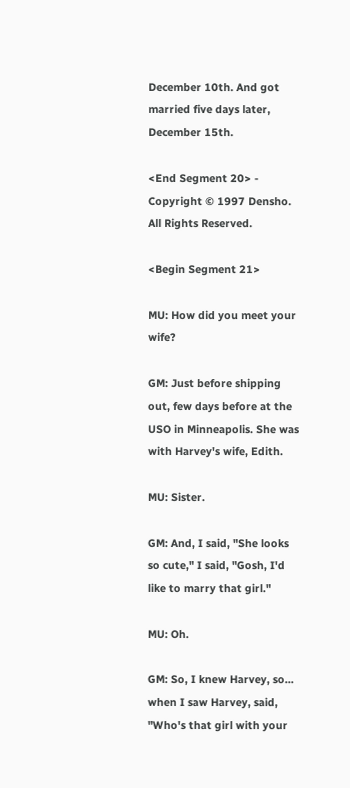December 10th. And got married five days later, December 15th.

<End Segment 20> - Copyright © 1997 Densho. All Rights Reserved.

<Begin Segment 21>

MU: How did you meet your wife?

GM: Just before shipping out, few days before at the USO in Minneapolis. She was with Harvey's wife, Edith.

MU: Sister.

GM: And, I said, "She looks so cute," I said, "Gosh, I'd like to marry that girl."

MU: Oh.

GM: So, I knew Harvey, so... when I saw Harvey, said, "Who's that girl with your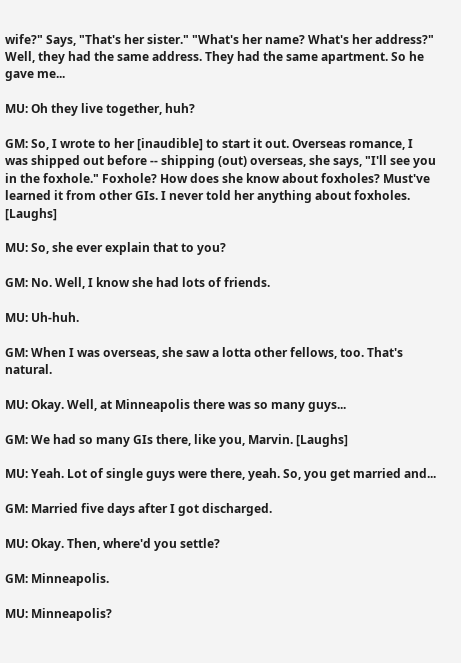wife?" Says, "That's her sister." "What's her name? What's her address?" Well, they had the same address. They had the same apartment. So he gave me...

MU: Oh they live together, huh?

GM: So, I wrote to her [inaudible] to start it out. Overseas romance, I was shipped out before -- shipping (out) overseas, she says, "I'll see you in the foxhole." Foxhole? How does she know about foxholes? Must've learned it from other GIs. I never told her anything about foxholes. [Laughs]

MU: So, she ever explain that to you?

GM: No. Well, I know she had lots of friends.

MU: Uh-huh.

GM: When I was overseas, she saw a lotta other fellows, too. That's natural.

MU: Okay. Well, at Minneapolis there was so many guys...

GM: We had so many GIs there, like you, Marvin. [Laughs]

MU: Yeah. Lot of single guys were there, yeah. So, you get married and...

GM: Married five days after I got discharged.

MU: Okay. Then, where'd you settle?

GM: Minneapolis.

MU: Minneapolis?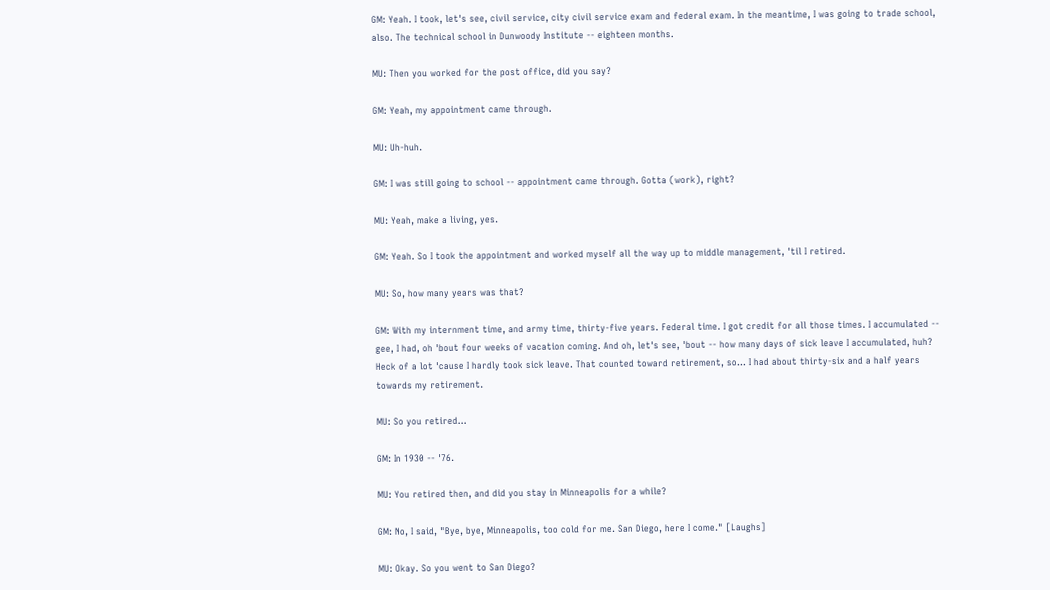GM: Yeah. I took, let's see, civil service, city civil service exam and federal exam. In the meantime, I was going to trade school, also. The technical school in Dunwoody Institute -- eighteen months.

MU: Then you worked for the post office, did you say?

GM: Yeah, my appointment came through.

MU: Uh-huh.

GM: I was still going to school -- appointment came through. Gotta (work), right?

MU: Yeah, make a living, yes.

GM: Yeah. So I took the appointment and worked myself all the way up to middle management, 'til I retired.

MU: So, how many years was that?

GM: With my internment time, and army time, thirty-five years. Federal time. I got credit for all those times. I accumulated -- gee, I had, oh 'bout four weeks of vacation coming. And oh, let's see, 'bout -- how many days of sick leave I accumulated, huh? Heck of a lot 'cause I hardly took sick leave. That counted toward retirement, so... I had about thirty-six and a half years towards my retirement.

MU: So you retired...

GM: In 1930 -- '76.

MU: You retired then, and did you stay in Minneapolis for a while?

GM: No, I said, "Bye, bye, Minneapolis, too cold for me. San Diego, here I come." [Laughs]

MU: Okay. So you went to San Diego?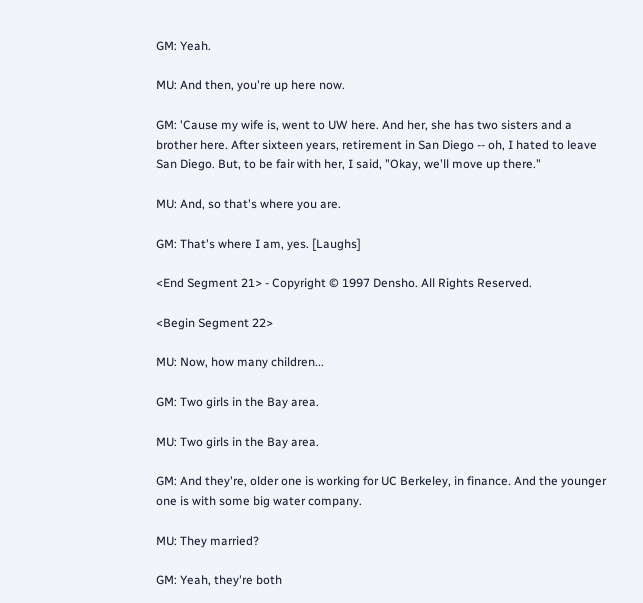GM: Yeah.

MU: And then, you're up here now.

GM: 'Cause my wife is, went to UW here. And her, she has two sisters and a brother here. After sixteen years, retirement in San Diego -- oh, I hated to leave San Diego. But, to be fair with her, I said, "Okay, we'll move up there."

MU: And, so that's where you are.

GM: That's where I am, yes. [Laughs]

<End Segment 21> - Copyright © 1997 Densho. All Rights Reserved.

<Begin Segment 22>

MU: Now, how many children...

GM: Two girls in the Bay area.

MU: Two girls in the Bay area.

GM: And they're, older one is working for UC Berkeley, in finance. And the younger one is with some big water company.

MU: They married?

GM: Yeah, they're both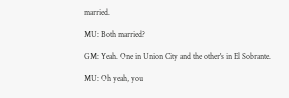married.

MU: Both married?

GM: Yeah. One in Union City and the other's in El Sobrante.

MU: Oh yeah, you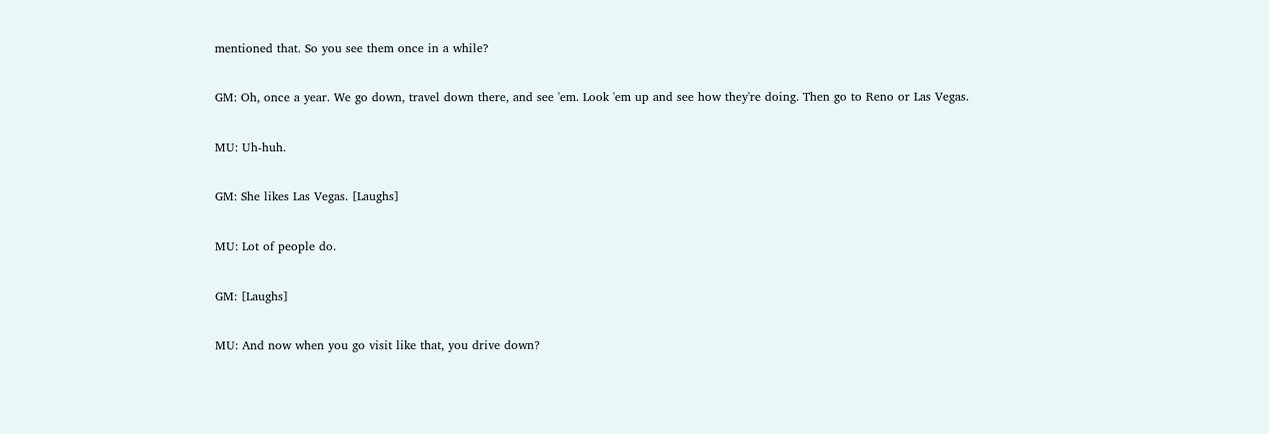mentioned that. So you see them once in a while?

GM: Oh, once a year. We go down, travel down there, and see 'em. Look 'em up and see how they're doing. Then go to Reno or Las Vegas.

MU: Uh-huh.

GM: She likes Las Vegas. [Laughs]

MU: Lot of people do.

GM: [Laughs]

MU: And now when you go visit like that, you drive down?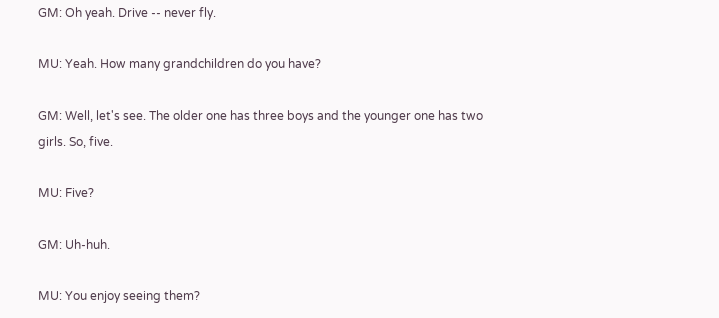GM: Oh yeah. Drive -- never fly.

MU: Yeah. How many grandchildren do you have?

GM: Well, let's see. The older one has three boys and the younger one has two girls. So, five.

MU: Five?

GM: Uh-huh.

MU: You enjoy seeing them?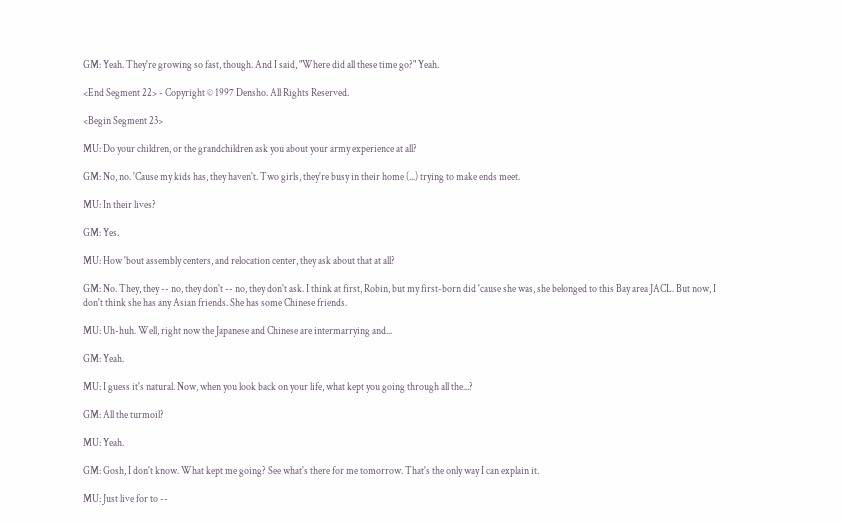GM: Yeah. They're growing so fast, though. And I said, "Where did all these time go?" Yeah.

<End Segment 22> - Copyright © 1997 Densho. All Rights Reserved.

<Begin Segment 23>

MU: Do your children, or the grandchildren ask you about your army experience at all?

GM: No, no. 'Cause my kids has, they haven't. Two girls, they're busy in their home (...) trying to make ends meet.

MU: In their lives?

GM: Yes.

MU: How 'bout assembly centers, and relocation center, they ask about that at all?

GM: No. They, they -- no, they don't -- no, they don't ask. I think at first, Robin, but my first-born did 'cause she was, she belonged to this Bay area JACL. But now, I don't think she has any Asian friends. She has some Chinese friends.

MU: Uh-huh. Well, right now the Japanese and Chinese are intermarrying and...

GM: Yeah.

MU: I guess it's natural. Now, when you look back on your life, what kept you going through all the...?

GM: All the turmoil?

MU: Yeah.

GM: Gosh, I don't know. What kept me going? See what's there for me tomorrow. That's the only way I can explain it.

MU: Just live for to --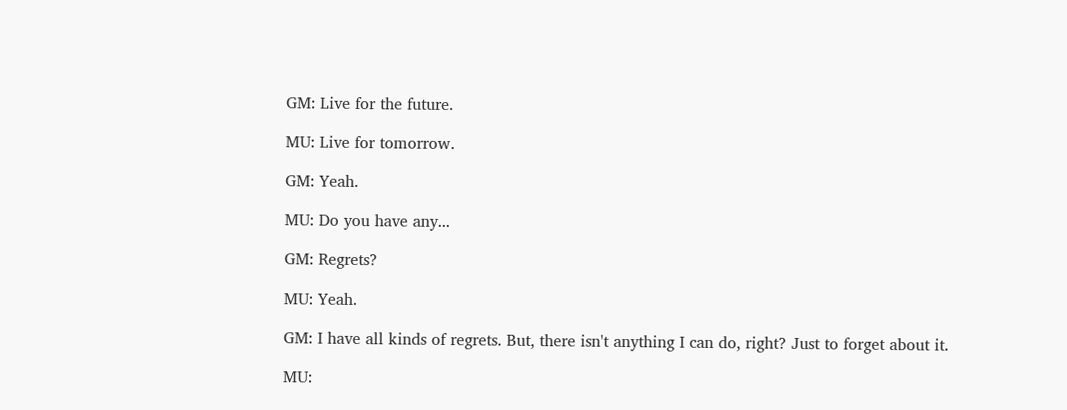GM: Live for the future.

MU: Live for tomorrow.

GM: Yeah.

MU: Do you have any...

GM: Regrets?

MU: Yeah.

GM: I have all kinds of regrets. But, there isn't anything I can do, right? Just to forget about it.

MU: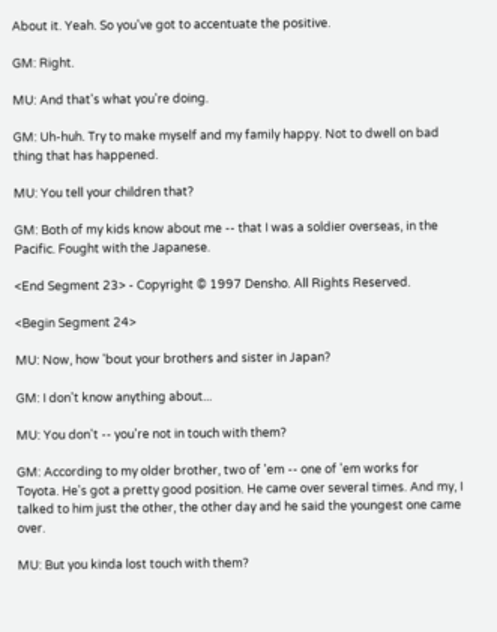About it. Yeah. So you've got to accentuate the positive.

GM: Right.

MU: And that's what you're doing.

GM: Uh-huh. Try to make myself and my family happy. Not to dwell on bad thing that has happened.

MU: You tell your children that?

GM: Both of my kids know about me -- that I was a soldier overseas, in the Pacific. Fought with the Japanese.

<End Segment 23> - Copyright © 1997 Densho. All Rights Reserved.

<Begin Segment 24>

MU: Now, how 'bout your brothers and sister in Japan?

GM: I don't know anything about...

MU: You don't -- you're not in touch with them?

GM: According to my older brother, two of 'em -- one of 'em works for Toyota. He's got a pretty good position. He came over several times. And my, I talked to him just the other, the other day and he said the youngest one came over.

MU: But you kinda lost touch with them?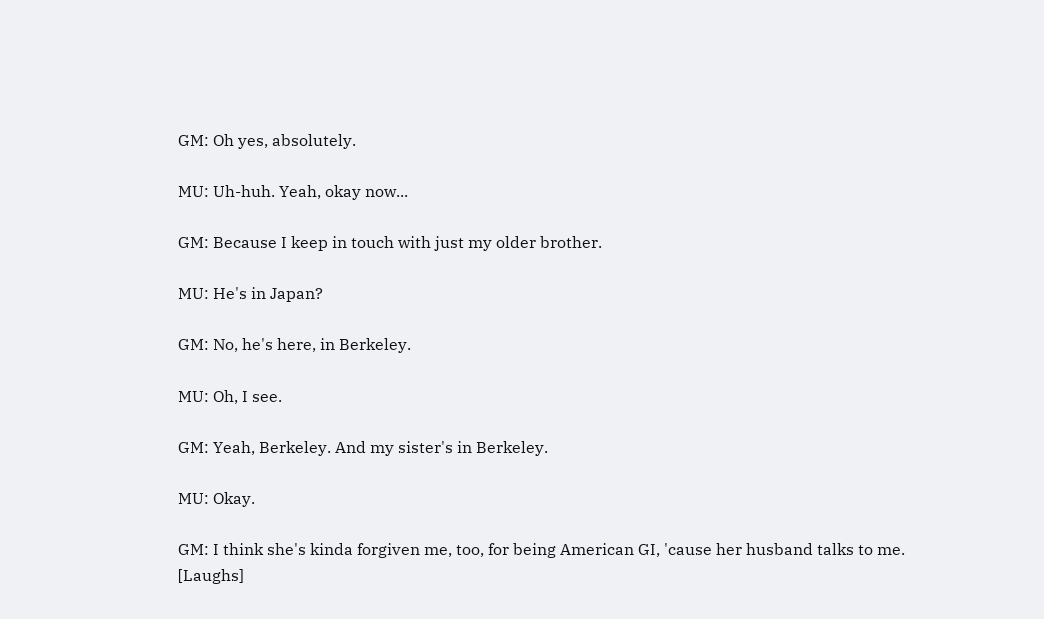GM: Oh yes, absolutely.

MU: Uh-huh. Yeah, okay now...

GM: Because I keep in touch with just my older brother.

MU: He's in Japan?

GM: No, he's here, in Berkeley.

MU: Oh, I see.

GM: Yeah, Berkeley. And my sister's in Berkeley.

MU: Okay.

GM: I think she's kinda forgiven me, too, for being American GI, 'cause her husband talks to me. [Laughs]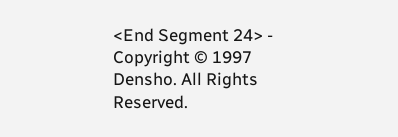<End Segment 24> - Copyright © 1997 Densho. All Rights Reserved.